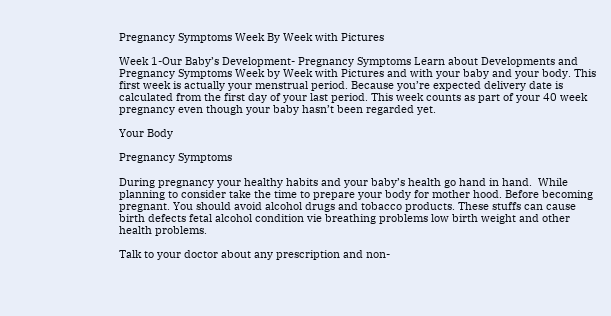Pregnancy Symptoms Week By Week with Pictures

Week 1-Our Baby’s Development- Pregnancy Symptoms Learn about Developments and Pregnancy Symptoms Week by Week with Pictures and with your baby and your body. This first week is actually your menstrual period. Because you’re expected delivery date is calculated from the first day of your last period. This week counts as part of your 40 week pregnancy even though your baby hasn’t been regarded yet.

Your Body

Pregnancy Symptoms

During pregnancy your healthy habits and your baby’s health go hand in hand.  While planning to consider take the time to prepare your body for mother hood. Before becoming pregnant. You should avoid alcohol drugs and tobacco products. These stuffs can cause birth defects fetal alcohol condition vie breathing problems low birth weight and other health problems.

Talk to your doctor about any prescription and non-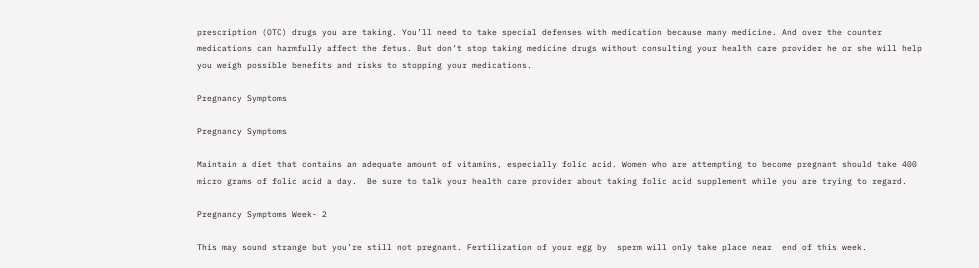prescription (OTC) drugs you are taking. You’ll need to take special defenses with medication because many medicine. And over the counter medications can harmfully affect the fetus. But don’t stop taking medicine drugs without consulting your health care provider he or she will help you weigh possible benefits and risks to stopping your medications.

Pregnancy Symptoms

Pregnancy Symptoms

Maintain a diet that contains an adequate amount of vitamins, especially folic acid. Women who are attempting to become pregnant should take 400 micro grams of folic acid a day.  Be sure to talk your health care provider about taking folic acid supplement while you are trying to regard.

Pregnancy Symptoms Week- 2

This may sound strange but you’re still not pregnant. Fertilization of your egg by  sperm will only take place near  end of this week.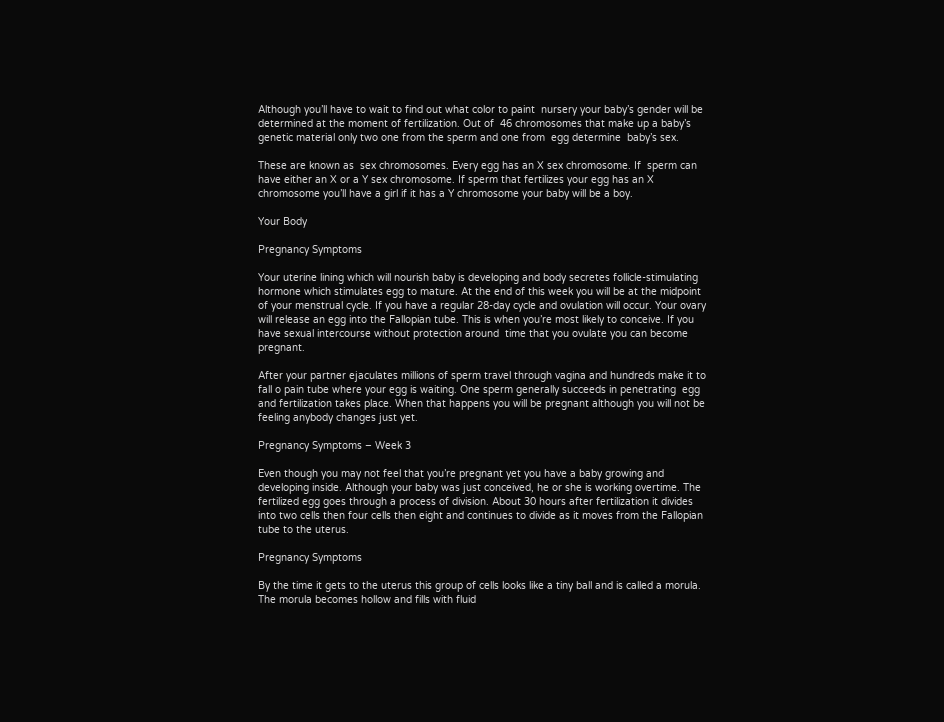Although you’ll have to wait to find out what color to paint  nursery your baby’s gender will be determined at the moment of fertilization. Out of  46 chromosomes that make up a baby’s genetic material only two one from the sperm and one from  egg determine  baby’s sex.

These are known as  sex chromosomes. Every egg has an X sex chromosome. If  sperm can have either an X or a Y sex chromosome. If sperm that fertilizes your egg has an X chromosome you’ll have a girl if it has a Y chromosome your baby will be a boy.

Your Body

Pregnancy Symptoms

Your uterine lining which will nourish baby is developing and body secretes follicle-stimulating hormone which stimulates egg to mature. At the end of this week you will be at the midpoint of your menstrual cycle. If you have a regular 28-day cycle and ovulation will occur. Your ovary will release an egg into the Fallopian tube. This is when you’re most likely to conceive. If you have sexual intercourse without protection around  time that you ovulate you can become pregnant.

After your partner ejaculates millions of sperm travel through vagina and hundreds make it to  fall o pain tube where your egg is waiting. One sperm generally succeeds in penetrating  egg and fertilization takes place. When that happens you will be pregnant although you will not be feeling anybody changes just yet.

Pregnancy Symptoms – Week 3

Even though you may not feel that you’re pregnant yet you have a baby growing and developing inside. Although your baby was just conceived, he or she is working overtime. The fertilized egg goes through a process of division. About 30 hours after fertilization it divides into two cells then four cells then eight and continues to divide as it moves from the Fallopian tube to the uterus.

Pregnancy Symptoms

By the time it gets to the uterus this group of cells looks like a tiny ball and is called a morula. The morula becomes hollow and fills with fluid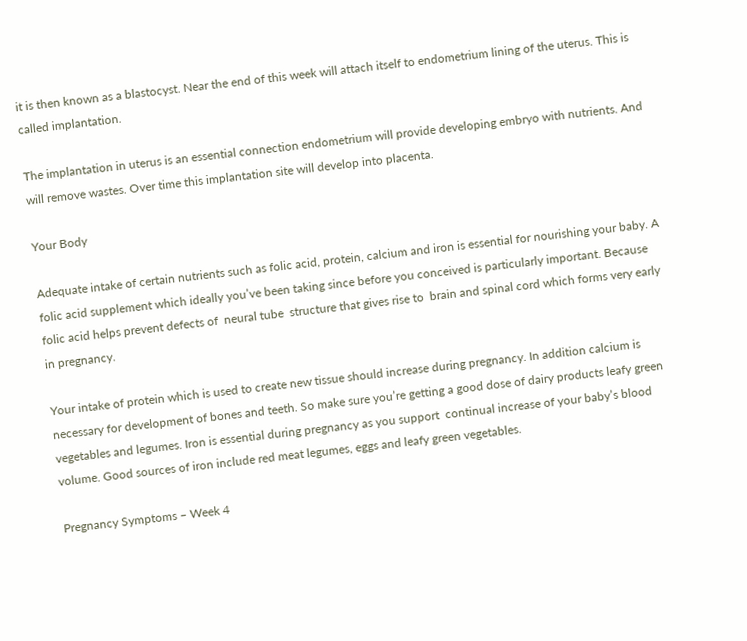it is then known as a blastocyst. Near the end of this week will attach itself to endometrium lining of the uterus. This is called implantation.

The implantation in uterus is an essential connection endometrium will provide developing embryo with nutrients. And will remove wastes. Over time this implantation site will develop into placenta.

Your Body

Adequate intake of certain nutrients such as folic acid, protein, calcium and iron is essential for nourishing your baby. A folic acid supplement which ideally you’ve been taking since before you conceived is particularly important. Because folic acid helps prevent defects of  neural tube  structure that gives rise to  brain and spinal cord which forms very early in pregnancy.

Your intake of protein which is used to create new tissue should increase during pregnancy. In addition calcium is necessary for development of bones and teeth. So make sure you’re getting a good dose of dairy products leafy green vegetables and legumes. Iron is essential during pregnancy as you support  continual increase of your baby’s blood volume. Good sources of iron include red meat legumes, eggs and leafy green vegetables.

Pregnancy Symptoms – Week 4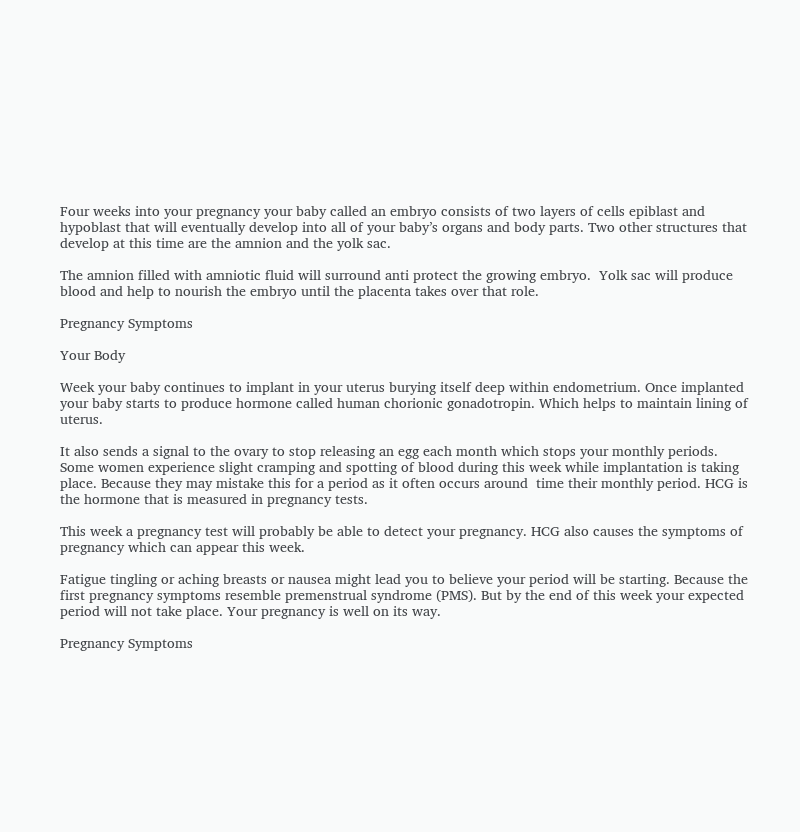Four weeks into your pregnancy your baby called an embryo consists of two layers of cells epiblast and hypoblast that will eventually develop into all of your baby’s organs and body parts. Two other structures that develop at this time are the amnion and the yolk sac.

The amnion filled with amniotic fluid will surround anti protect the growing embryo.  Yolk sac will produce blood and help to nourish the embryo until the placenta takes over that role.

Pregnancy Symptoms

Your Body

Week your baby continues to implant in your uterus burying itself deep within endometrium. Once implanted your baby starts to produce hormone called human chorionic gonadotropin. Which helps to maintain lining of uterus.

It also sends a signal to the ovary to stop releasing an egg each month which stops your monthly periods. Some women experience slight cramping and spotting of blood during this week while implantation is taking place. Because they may mistake this for a period as it often occurs around  time their monthly period. HCG is the hormone that is measured in pregnancy tests.

This week a pregnancy test will probably be able to detect your pregnancy. HCG also causes the symptoms of pregnancy which can appear this week.

Fatigue tingling or aching breasts or nausea might lead you to believe your period will be starting. Because the first pregnancy symptoms resemble premenstrual syndrome (PMS). But by the end of this week your expected period will not take place. Your pregnancy is well on its way.

Pregnancy Symptoms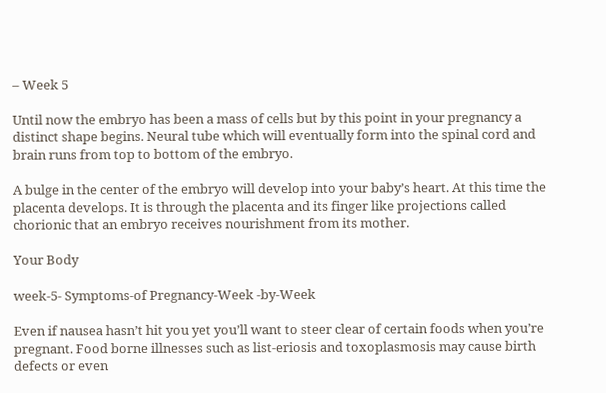– Week 5

Until now the embryo has been a mass of cells but by this point in your pregnancy a distinct shape begins. Neural tube which will eventually form into the spinal cord and brain runs from top to bottom of the embryo.

A bulge in the center of the embryo will develop into your baby’s heart. At this time the placenta develops. It is through the placenta and its finger like projections called chorionic that an embryo receives nourishment from its mother.

Your Body

week-5- Symptoms-of Pregnancy-Week -by-Week

Even if nausea hasn’t hit you yet you’ll want to steer clear of certain foods when you’re pregnant. Food borne illnesses such as list-eriosis and toxoplasmosis may cause birth defects or even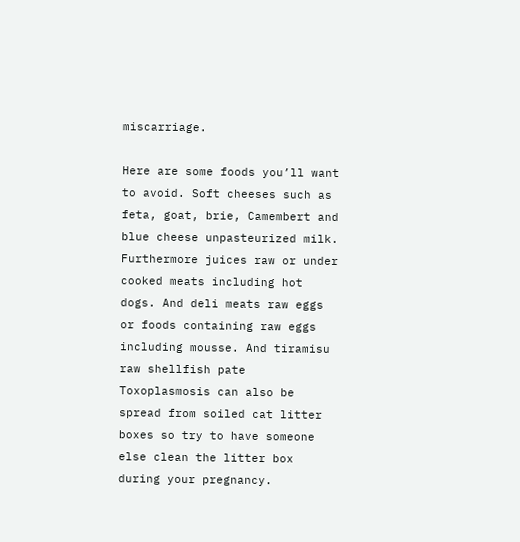miscarriage.

Here are some foods you’ll want to avoid. Soft cheeses such as feta, goat, brie, Camembert and blue cheese unpasteurized milk. Furthermore juices raw or under cooked meats including hot dogs. And deli meats raw eggs or foods containing raw eggs including mousse. And tiramisu raw shellfish pate Toxoplasmosis can also be spread from soiled cat litter boxes so try to have someone else clean the litter box during your pregnancy.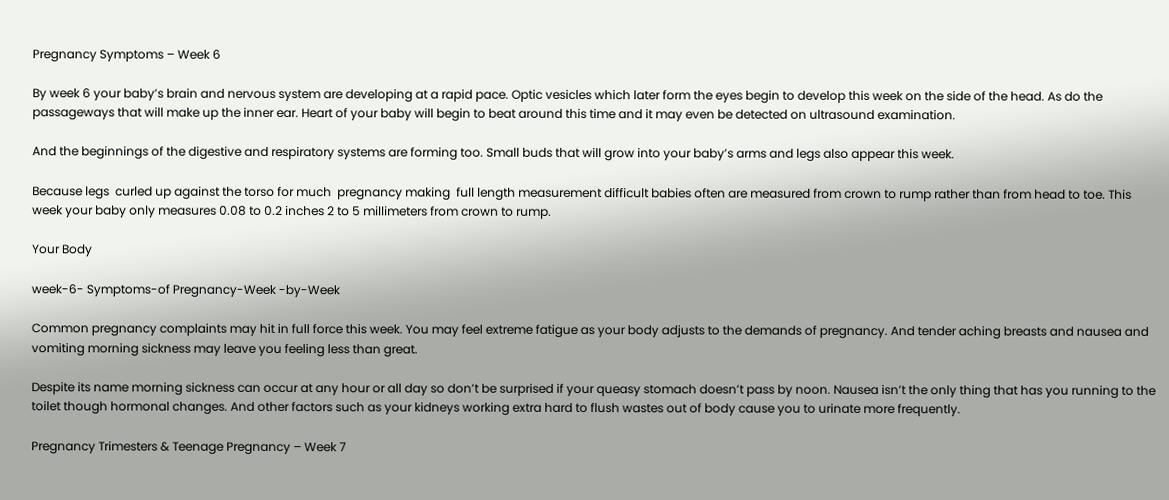Pregnancy Symptoms – Week 6

By week 6 your baby’s brain and nervous system are developing at a rapid pace. Optic vesicles which later form the eyes begin to develop this week on the side of the head. As do the passageways that will make up the inner ear. Heart of your baby will begin to beat around this time and it may even be detected on ultrasound examination.

And the beginnings of the digestive and respiratory systems are forming too. Small buds that will grow into your baby’s arms and legs also appear this week.

Because legs  curled up against the torso for much  pregnancy making  full length measurement difficult babies often are measured from crown to rump rather than from head to toe. This week your baby only measures 0.08 to 0.2 inches 2 to 5 millimeters from crown to rump.

Your Body

week-6- Symptoms-of Pregnancy-Week -by-Week

Common pregnancy complaints may hit in full force this week. You may feel extreme fatigue as your body adjusts to the demands of pregnancy. And tender aching breasts and nausea and vomiting morning sickness may leave you feeling less than great.

Despite its name morning sickness can occur at any hour or all day so don’t be surprised if your queasy stomach doesn’t pass by noon. Nausea isn’t the only thing that has you running to the toilet though hormonal changes. And other factors such as your kidneys working extra hard to flush wastes out of body cause you to urinate more frequently.

Pregnancy Trimesters & Teenage Pregnancy – Week 7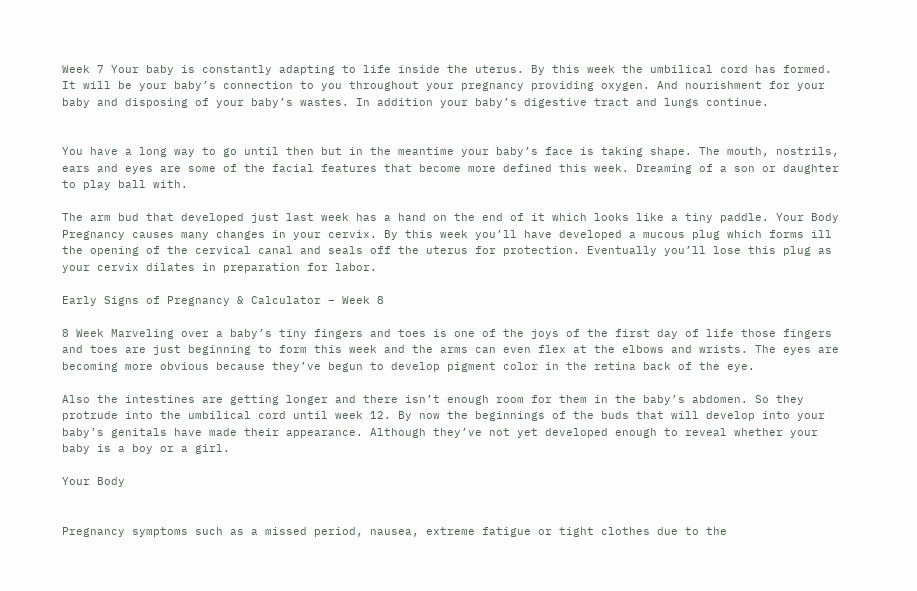Week 7 Your baby is constantly adapting to life inside the uterus. By this week the umbilical cord has formed. It will be your baby’s connection to you throughout your pregnancy providing oxygen. And nourishment for your baby and disposing of your baby’s wastes. In addition your baby’s digestive tract and lungs continue.


You have a long way to go until then but in the meantime your baby’s face is taking shape. The mouth, nostrils, ears and eyes are some of the facial features that become more defined this week. Dreaming of a son or daughter to play ball with.

The arm bud that developed just last week has a hand on the end of it which looks like a tiny paddle. Your Body Pregnancy causes many changes in your cervix. By this week you’ll have developed a mucous plug which forms ill the opening of the cervical canal and seals off the uterus for protection. Eventually you’ll lose this plug as your cervix dilates in preparation for labor.

Early Signs of Pregnancy & Calculator – Week 8

8 Week Marveling over a baby’s tiny fingers and toes is one of the joys of the first day of life those fingers and toes are just beginning to form this week and the arms can even flex at the elbows and wrists. The eyes are becoming more obvious because they’ve begun to develop pigment color in the retina back of the eye.

Also the intestines are getting longer and there isn’t enough room for them in the baby’s abdomen. So they protrude into the umbilical cord until week 12. By now the beginnings of the buds that will develop into your baby’s genitals have made their appearance. Although they’ve not yet developed enough to reveal whether your baby is a boy or a girl.

Your Body


Pregnancy symptoms such as a missed period, nausea, extreme fatigue or tight clothes due to the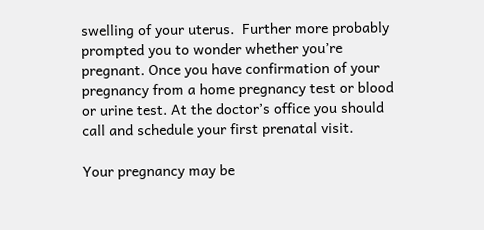swelling of your uterus.  Further more probably prompted you to wonder whether you’re pregnant. Once you have confirmation of your pregnancy from a home pregnancy test or blood or urine test. At the doctor’s office you should call and schedule your first prenatal visit.

Your pregnancy may be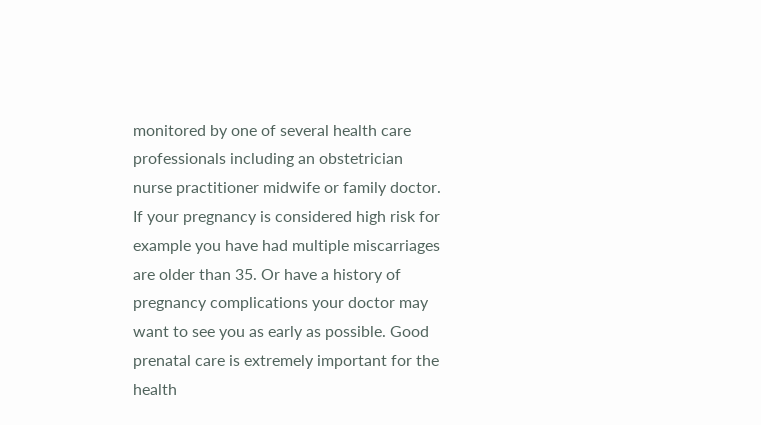monitored by one of several health care professionals including an obstetrician nurse practitioner midwife or family doctor. If your pregnancy is considered high risk for example you have had multiple miscarriages are older than 35. Or have a history of pregnancy complications your doctor may want to see you as early as possible. Good prenatal care is extremely important for the health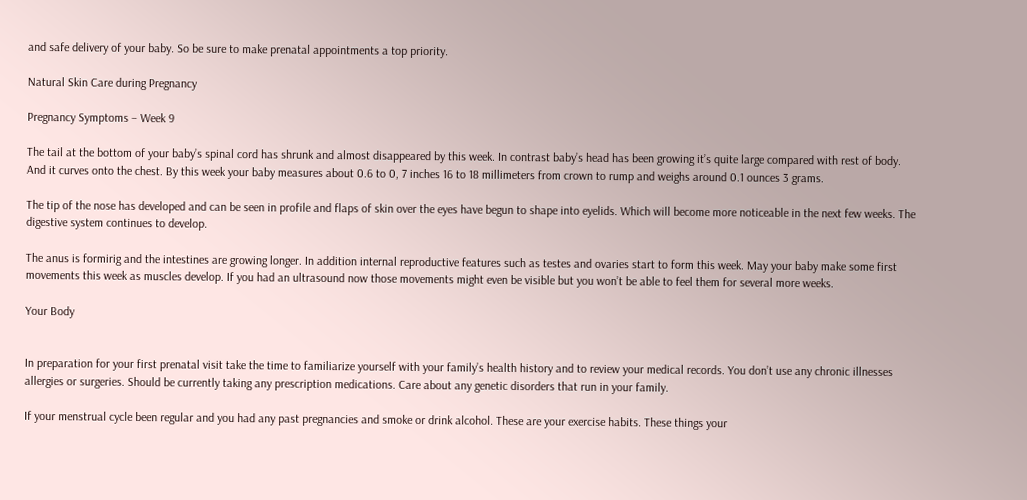and safe delivery of your baby. So be sure to make prenatal appointments a top priority.

Natural Skin Care during Pregnancy

Pregnancy Symptoms – Week 9

The tail at the bottom of your baby’s spinal cord has shrunk and almost disappeared by this week. In contrast baby’s head has been growing it’s quite large compared with rest of body. And it curves onto the chest. By this week your baby measures about 0.6 to 0, 7 inches 16 to 18 millimeters from crown to rump and weighs around 0.1 ounces 3 grams.

The tip of the nose has developed and can be seen in profile and flaps of skin over the eyes have begun to shape into eyelids. Which will become more noticeable in the next few weeks. The digestive system continues to develop.

The anus is formirig and the intestines are growing longer. In addition internal reproductive features such as testes and ovaries start to form this week. May your baby make some first movements this week as muscles develop. If you had an ultrasound now those movements might even be visible but you won’t be able to feel them for several more weeks.

Your Body


In preparation for your first prenatal visit take the time to familiarize yourself with your family’s health history and to review your medical records. You don’t use any chronic illnesses allergies or surgeries. Should be currently taking any prescription medications. Care about any genetic disorders that run in your family.

If your menstrual cycle been regular and you had any past pregnancies and smoke or drink alcohol. These are your exercise habits. These things your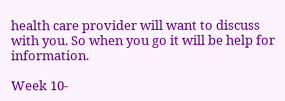health care provider will want to discuss with you. So when you go it will be help for information.

Week 10-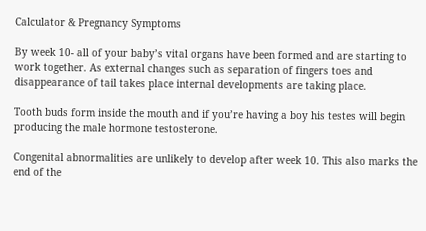Calculator & Pregnancy Symptoms

By week 10- all of your baby’s vital organs have been formed and are starting to work together. As external changes such as separation of fingers toes and disappearance of tail takes place internal developments are taking place.

Tooth buds form inside the mouth and if you’re having a boy his testes will begin producing the male hormone testosterone.

Congenital abnormalities are unlikely to develop after week 10. This also marks the end of the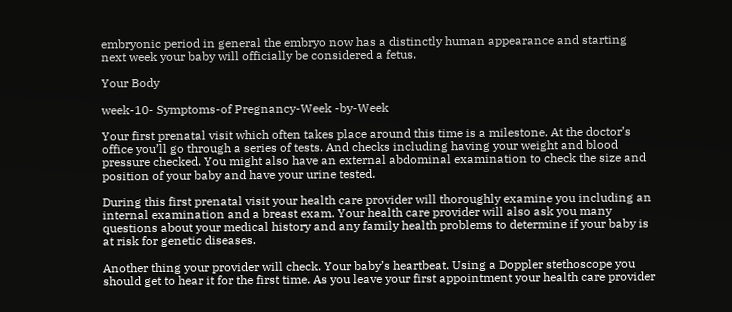embryonic period in general the embryo now has a distinctly human appearance and starting next week your baby will officially be considered a fetus.

Your Body

week-10- Symptoms-of Pregnancy-Week -by-Week

Your first prenatal visit which often takes place around this time is a milestone. At the doctor’s office you’ll go through a series of tests. And checks including having your weight and blood pressure checked. You might also have an external abdominal examination to check the size and position of your baby and have your urine tested.

During this first prenatal visit your health care provider will thoroughly examine you including an internal examination and a breast exam. Your health care provider will also ask you many questions about your medical history and any family health problems to determine if your baby is at risk for genetic diseases.

Another thing your provider will check. Your baby’s heartbeat. Using a Doppler stethoscope you should get to hear it for the first time. As you leave your first appointment your health care provider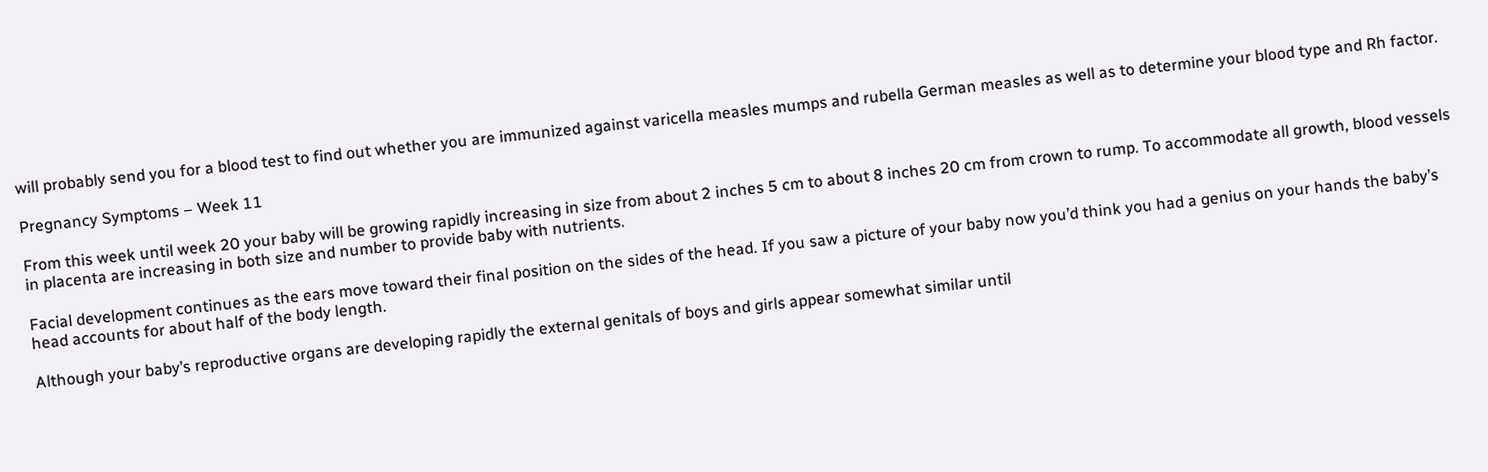will probably send you for a blood test to find out whether you are immunized against varicella measles mumps and rubella German measles as well as to determine your blood type and Rh factor.

Pregnancy Symptoms – Week 11

From this week until week 20 your baby will be growing rapidly increasing in size from about 2 inches 5 cm to about 8 inches 20 cm from crown to rump. To accommodate all growth, blood vessels in placenta are increasing in both size and number to provide baby with nutrients.

Facial development continues as the ears move toward their final position on the sides of the head. If you saw a picture of your baby now you’d think you had a genius on your hands the baby’s head accounts for about half of the body length.

Although your baby’s reproductive organs are developing rapidly the external genitals of boys and girls appear somewhat similar until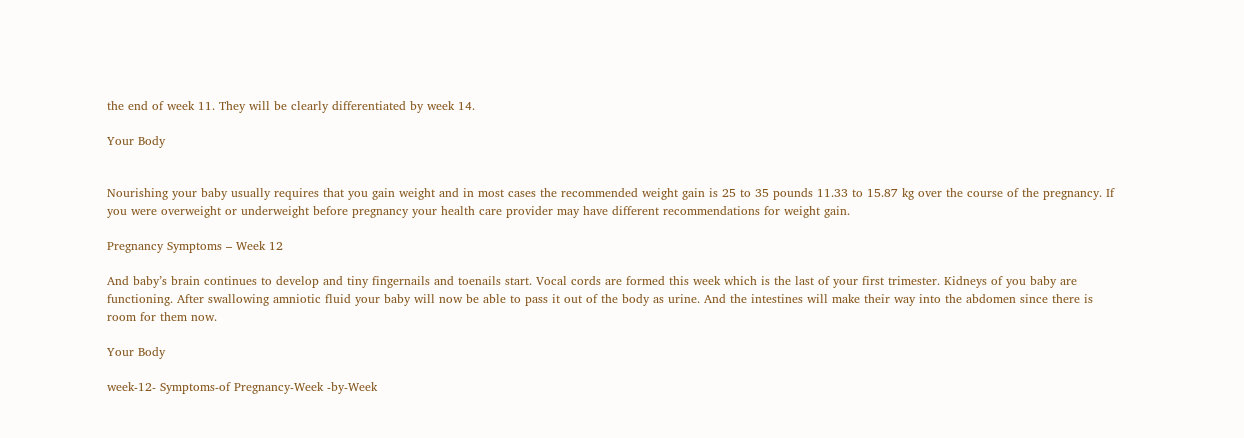the end of week 11. They will be clearly differentiated by week 14.

Your Body


Nourishing your baby usually requires that you gain weight and in most cases the recommended weight gain is 25 to 35 pounds 11.33 to 15.87 kg over the course of the pregnancy. If you were overweight or underweight before pregnancy your health care provider may have different recommendations for weight gain.

Pregnancy Symptoms – Week 12

And baby’s brain continues to develop and tiny fingernails and toenails start. Vocal cords are formed this week which is the last of your first trimester. Kidneys of you baby are functioning. After swallowing amniotic fluid your baby will now be able to pass it out of the body as urine. And the intestines will make their way into the abdomen since there is room for them now.

Your Body

week-12- Symptoms-of Pregnancy-Week -by-Week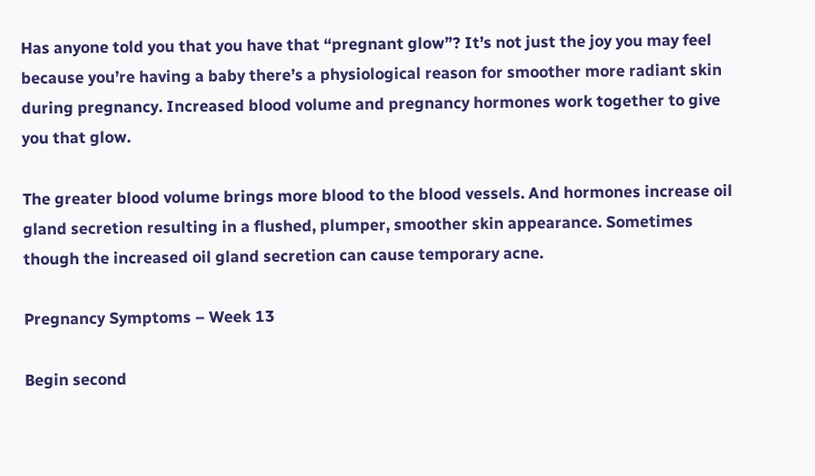Has anyone told you that you have that “pregnant glow”? It’s not just the joy you may feel because you’re having a baby there’s a physiological reason for smoother more radiant skin during pregnancy. Increased blood volume and pregnancy hormones work together to give you that glow.

The greater blood volume brings more blood to the blood vessels. And hormones increase oil gland secretion resulting in a flushed, plumper, smoother skin appearance. Sometimes though the increased oil gland secretion can cause temporary acne.

Pregnancy Symptoms – Week 13

Begin second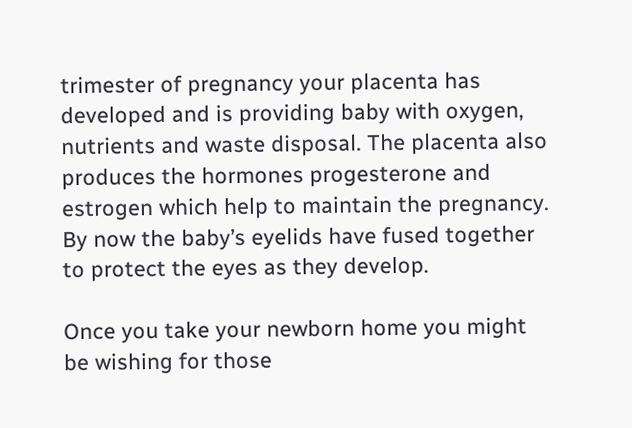trimester of pregnancy your placenta has developed and is providing baby with oxygen, nutrients and waste disposal. The placenta also produces the hormones progesterone and estrogen which help to maintain the pregnancy. By now the baby’s eyelids have fused together to protect the eyes as they develop.

Once you take your newborn home you might be wishing for those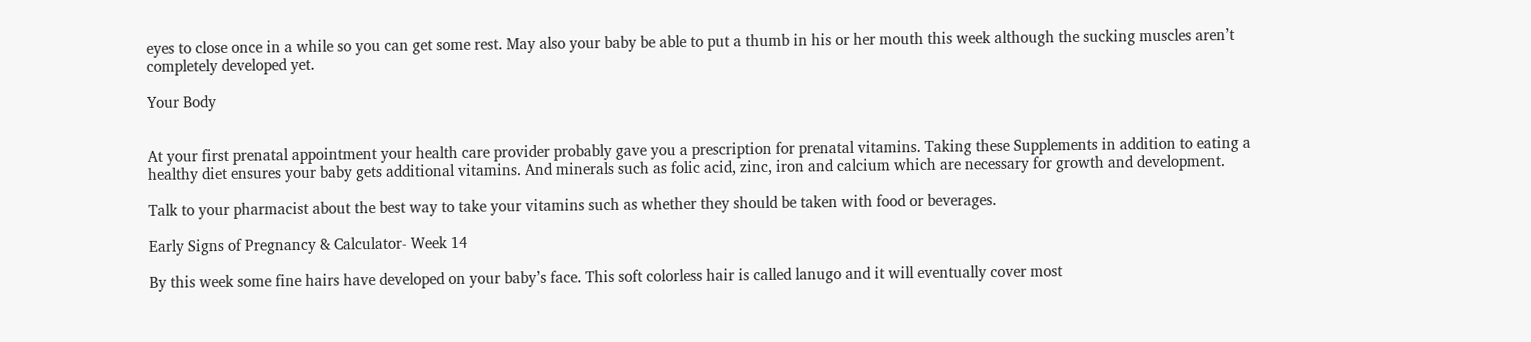eyes to close once in a while so you can get some rest. May also your baby be able to put a thumb in his or her mouth this week although the sucking muscles aren’t completely developed yet.

Your Body


At your first prenatal appointment your health care provider probably gave you a prescription for prenatal vitamins. Taking these Supplements in addition to eating a healthy diet ensures your baby gets additional vitamins. And minerals such as folic acid, zinc, iron and calcium which are necessary for growth and development.

Talk to your pharmacist about the best way to take your vitamins such as whether they should be taken with food or beverages.

Early Signs of Pregnancy & Calculator- Week 14

By this week some fine hairs have developed on your baby’s face. This soft colorless hair is called lanugo and it will eventually cover most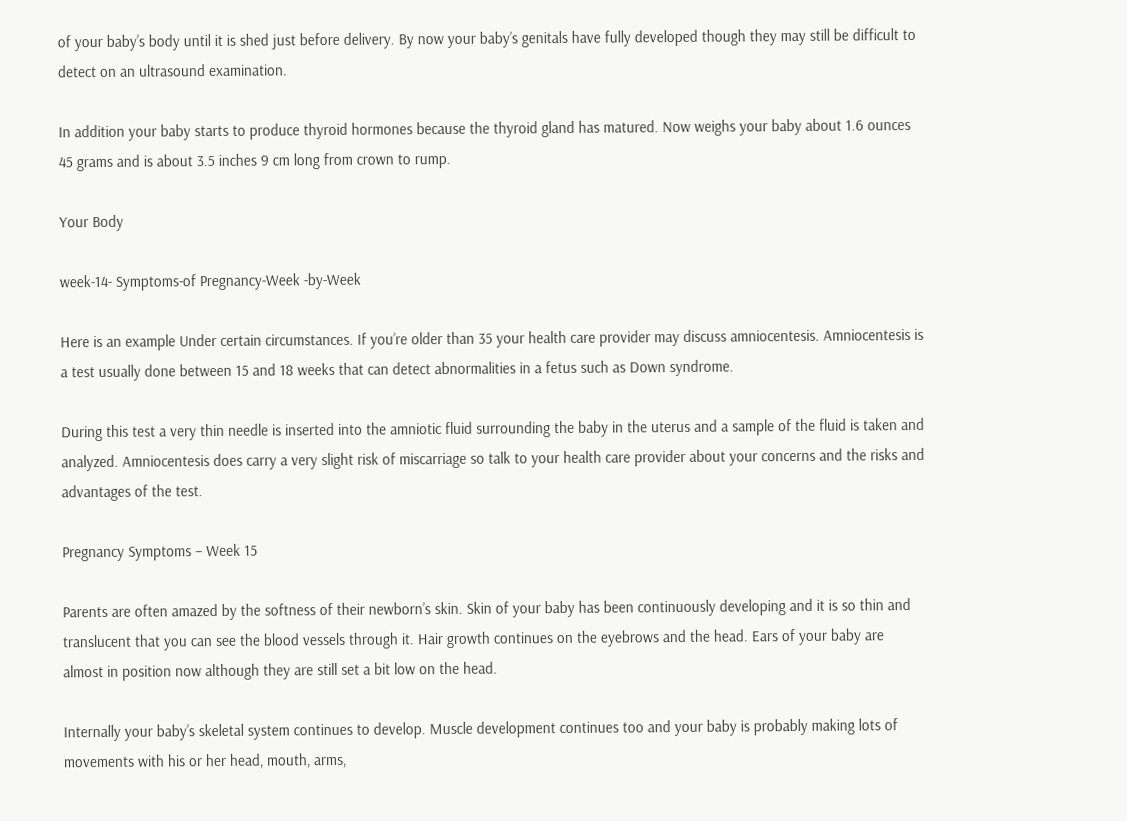of your baby’s body until it is shed just before delivery. By now your baby’s genitals have fully developed though they may still be difficult to detect on an ultrasound examination.

In addition your baby starts to produce thyroid hormones because the thyroid gland has matured. Now weighs your baby about 1.6 ounces 45 grams and is about 3.5 inches 9 cm long from crown to rump.

Your Body

week-14- Symptoms-of Pregnancy-Week -by-Week

Here is an example Under certain circumstances. If you’re older than 35 your health care provider may discuss amniocentesis. Amniocentesis is a test usually done between 15 and 18 weeks that can detect abnormalities in a fetus such as Down syndrome.

During this test a very thin needle is inserted into the amniotic fluid surrounding the baby in the uterus and a sample of the fluid is taken and analyzed. Amniocentesis does carry a very slight risk of miscarriage so talk to your health care provider about your concerns and the risks and advantages of the test.

Pregnancy Symptoms – Week 15

Parents are often amazed by the softness of their newborn’s skin. Skin of your baby has been continuously developing and it is so thin and translucent that you can see the blood vessels through it. Hair growth continues on the eyebrows and the head. Ears of your baby are almost in position now although they are still set a bit low on the head.

Internally your baby’s skeletal system continues to develop. Muscle development continues too and your baby is probably making lots of movements with his or her head, mouth, arms,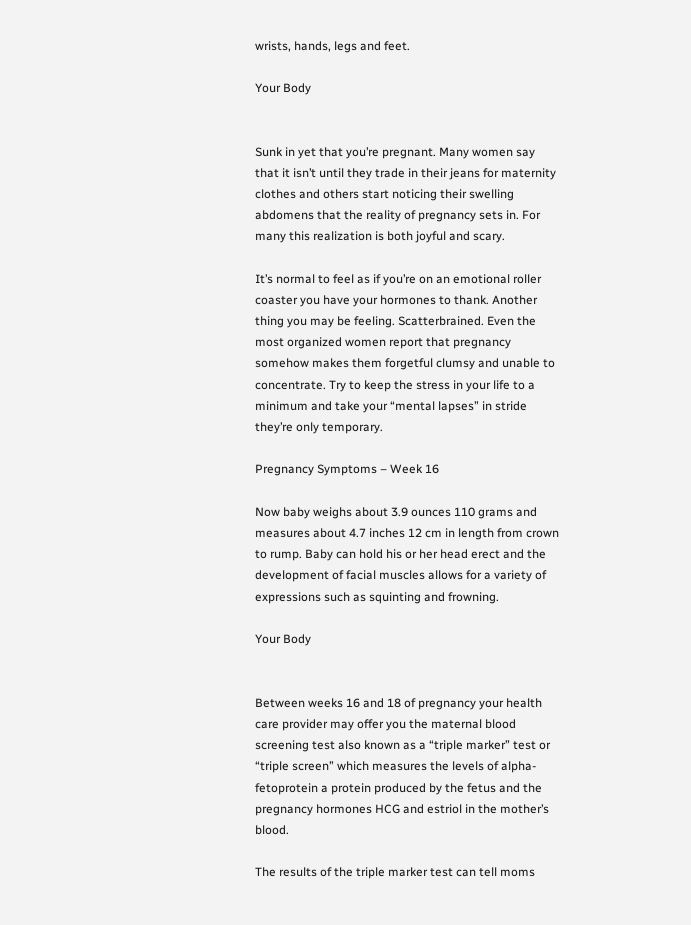wrists, hands, legs and feet.

Your Body


Sunk in yet that you’re pregnant. Many women say that it isn’t until they trade in their jeans for maternity clothes and others start noticing their swelling abdomens that the reality of pregnancy sets in. For many this realization is both joyful and scary.

It’s normal to feel as if you’re on an emotional roller coaster you have your hormones to thank. Another thing you may be feeling. Scatterbrained. Even the most organized women report that pregnancy somehow makes them forgetful clumsy and unable to concentrate. Try to keep the stress in your life to a minimum and take your “mental lapses” in stride they’re only temporary.

Pregnancy Symptoms – Week 16

Now baby weighs about 3.9 ounces 110 grams and measures about 4.7 inches 12 cm in length from crown to rump. Baby can hold his or her head erect and the development of facial muscles allows for a variety of expressions such as squinting and frowning.

Your Body


Between weeks 16 and 18 of pregnancy your health care provider may offer you the maternal blood screening test also known as a “triple marker” test or “triple screen” which measures the levels of alpha-fetoprotein a protein produced by the fetus and the pregnancy hormones HCG and estriol in the mother’s blood.

The results of the triple marker test can tell moms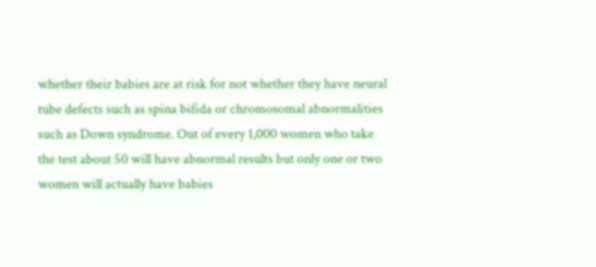whether their babies are at risk for not whether they have neural tube defects such as spina bifida or chromosomal abnormalities such as Down syndrome. Out of every 1,000 women who take the test about 50 will have abnormal results but only one or two women will actually have babies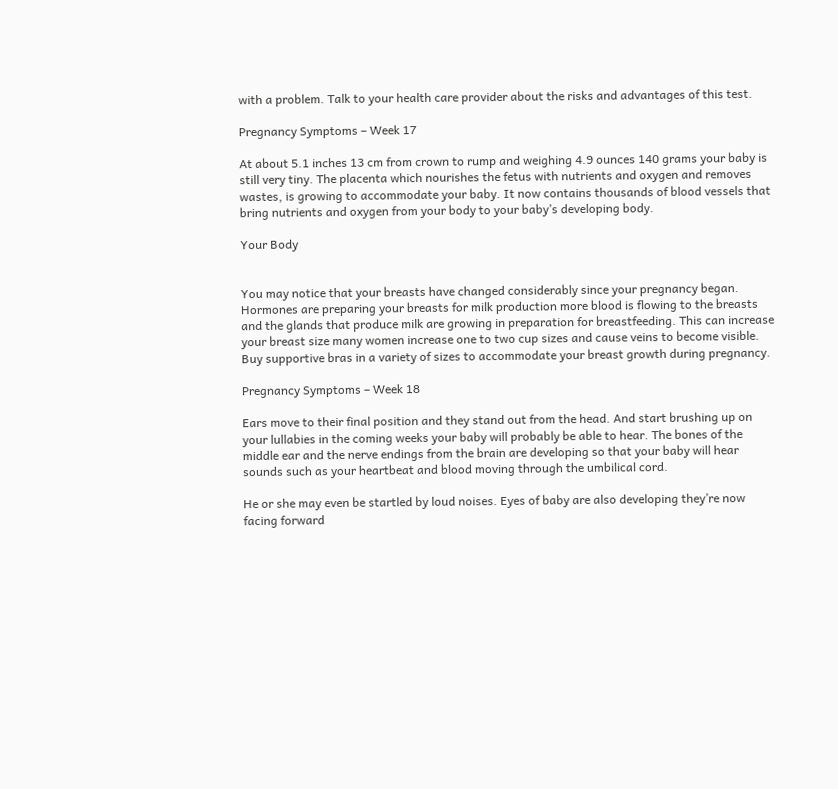with a problem. Talk to your health care provider about the risks and advantages of this test.

Pregnancy Symptoms – Week 17

At about 5.1 inches 13 cm from crown to rump and weighing 4.9 ounces 140 grams your baby is still very tiny. The placenta which nourishes the fetus with nutrients and oxygen and removes wastes, is growing to accommodate your baby. It now contains thousands of blood vessels that bring nutrients and oxygen from your body to your baby’s developing body.

Your Body


You may notice that your breasts have changed considerably since your pregnancy began. Hormones are preparing your breasts for milk production more blood is flowing to the breasts and the glands that produce milk are growing in preparation for breastfeeding. This can increase your breast size many women increase one to two cup sizes and cause veins to become visible. Buy supportive bras in a variety of sizes to accommodate your breast growth during pregnancy.

Pregnancy Symptoms – Week 18

Ears move to their final position and they stand out from the head. And start brushing up on your lullabies in the coming weeks your baby will probably be able to hear. The bones of the middle ear and the nerve endings from the brain are developing so that your baby will hear sounds such as your heartbeat and blood moving through the umbilical cord.

He or she may even be startled by loud noises. Eyes of baby are also developing they’re now facing forward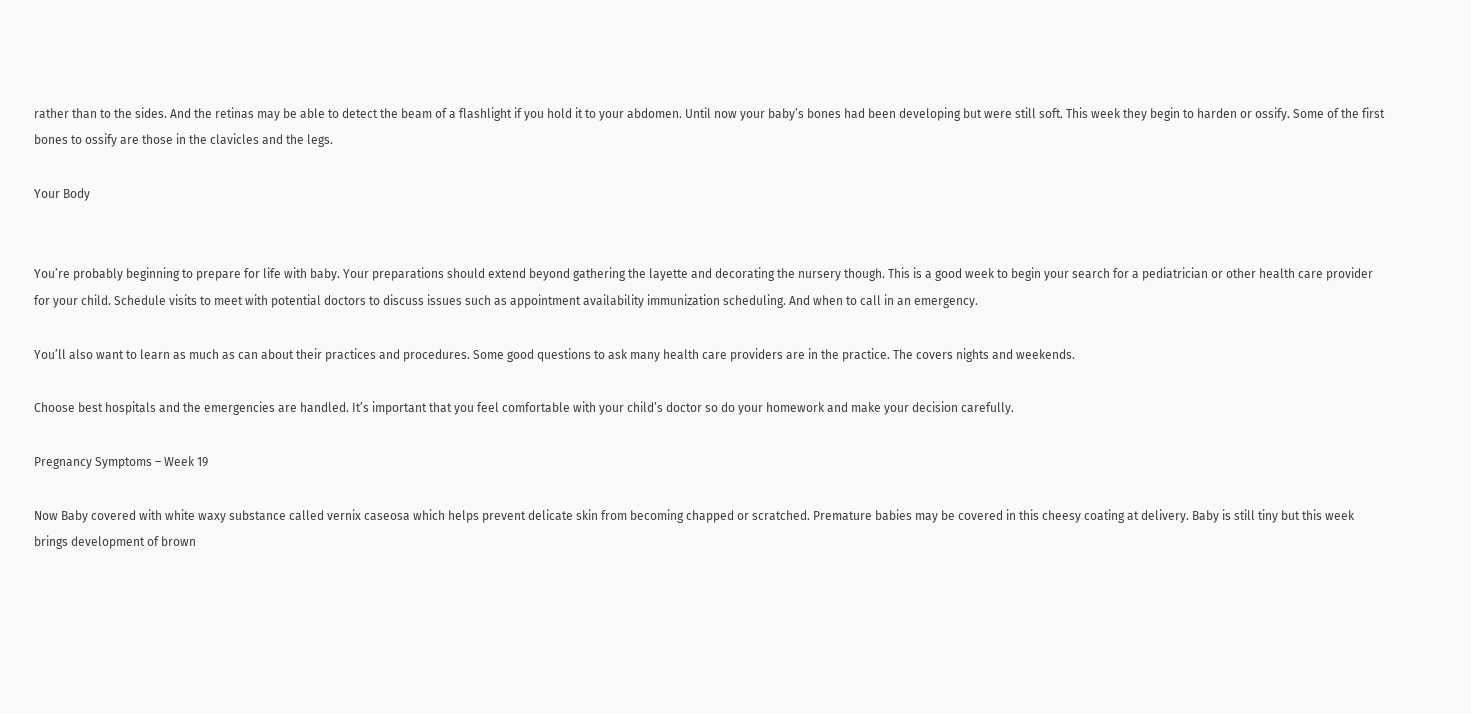rather than to the sides. And the retinas may be able to detect the beam of a flashlight if you hold it to your abdomen. Until now your baby’s bones had been developing but were still soft. This week they begin to harden or ossify. Some of the first bones to ossify are those in the clavicles and the legs.

Your Body


You’re probably beginning to prepare for life with baby. Your preparations should extend beyond gathering the layette and decorating the nursery though. This is a good week to begin your search for a pediatrician or other health care provider for your child. Schedule visits to meet with potential doctors to discuss issues such as appointment availability immunization scheduling. And when to call in an emergency.

You’ll also want to learn as much as can about their practices and procedures. Some good questions to ask many health care providers are in the practice. The covers nights and weekends.

Choose best hospitals and the emergencies are handled. It’s important that you feel comfortable with your child’s doctor so do your homework and make your decision carefully.

Pregnancy Symptoms – Week 19

Now Baby covered with white waxy substance called vernix caseosa which helps prevent delicate skin from becoming chapped or scratched. Premature babies may be covered in this cheesy coating at delivery. Baby is still tiny but this week brings development of brown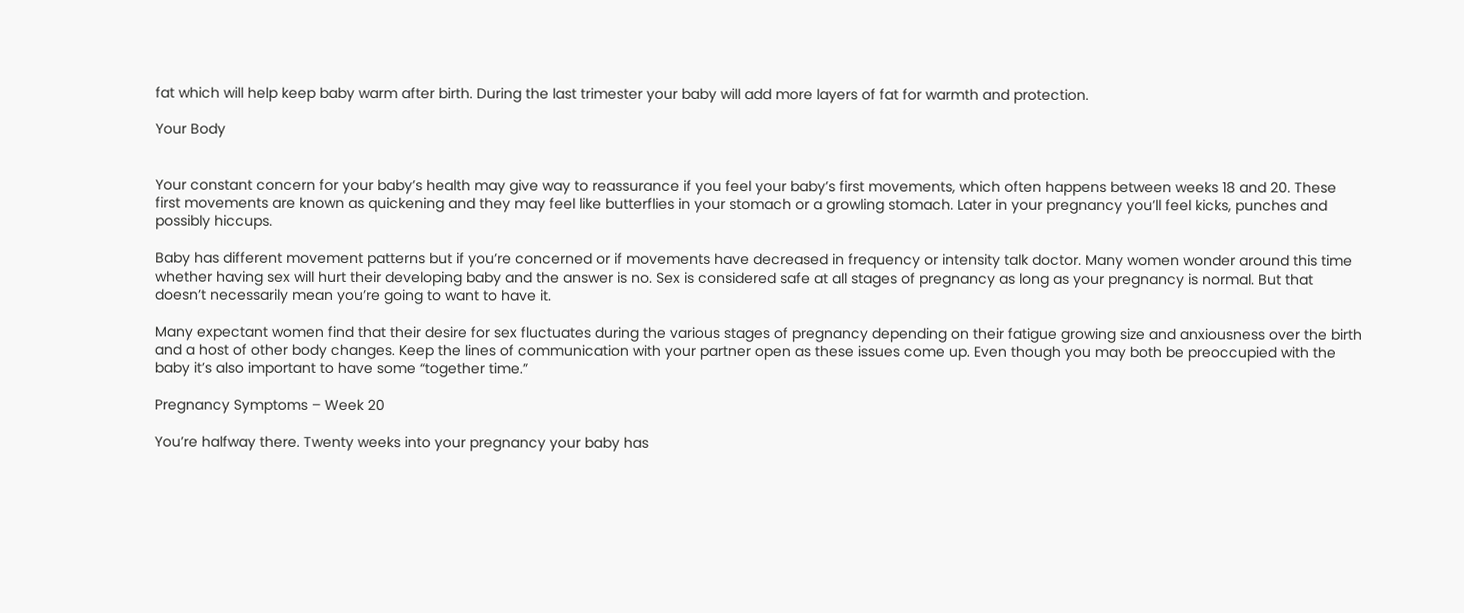fat which will help keep baby warm after birth. During the last trimester your baby will add more layers of fat for warmth and protection.

Your Body


Your constant concern for your baby’s health may give way to reassurance if you feel your baby’s first movements, which often happens between weeks 18 and 20. These first movements are known as quickening and they may feel like butterflies in your stomach or a growling stomach. Later in your pregnancy you’ll feel kicks, punches and possibly hiccups.

Baby has different movement patterns but if you’re concerned or if movements have decreased in frequency or intensity talk doctor. Many women wonder around this time whether having sex will hurt their developing baby and the answer is no. Sex is considered safe at all stages of pregnancy as long as your pregnancy is normal. But that doesn’t necessarily mean you’re going to want to have it.

Many expectant women find that their desire for sex fluctuates during the various stages of pregnancy depending on their fatigue growing size and anxiousness over the birth and a host of other body changes. Keep the lines of communication with your partner open as these issues come up. Even though you may both be preoccupied with the baby it’s also important to have some “together time.”

Pregnancy Symptoms – Week 20

You’re halfway there. Twenty weeks into your pregnancy your baby has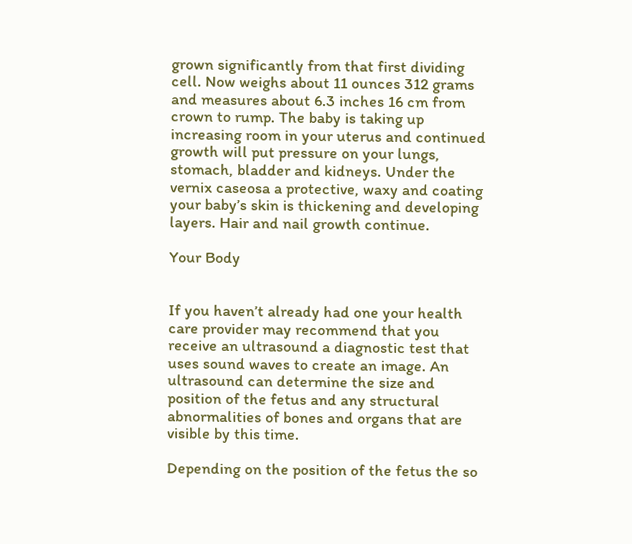grown significantly from that first dividing cell. Now weighs about 11 ounces 312 grams and measures about 6.3 inches 16 cm from crown to rump. The baby is taking up increasing room in your uterus and continued growth will put pressure on your lungs, stomach, bladder and kidneys. Under the vernix caseosa a protective, waxy and coating your baby’s skin is thickening and developing layers. Hair and nail growth continue.

Your Body


If you haven’t already had one your health care provider may recommend that you receive an ultrasound a diagnostic test that uses sound waves to create an image. An ultrasound can determine the size and position of the fetus and any structural abnormalities of bones and organs that are visible by this time.

Depending on the position of the fetus the so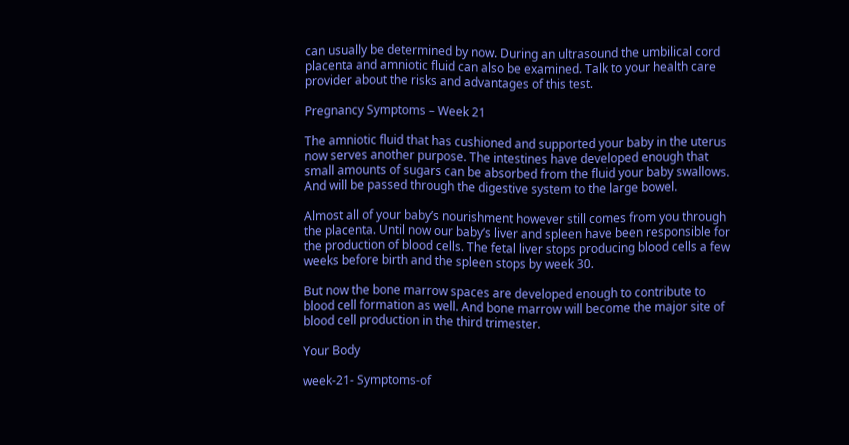can usually be determined by now. During an ultrasound the umbilical cord placenta and amniotic fluid can also be examined. Talk to your health care provider about the risks and advantages of this test.

Pregnancy Symptoms – Week 21

The amniotic fluid that has cushioned and supported your baby in the uterus now serves another purpose. The intestines have developed enough that small amounts of sugars can be absorbed from the fluid your baby swallows. And will be passed through the digestive system to the large bowel.

Almost all of your baby’s nourishment however still comes from you through the placenta. Until now our baby’s liver and spleen have been responsible for the production of blood cells. The fetal liver stops producing blood cells a few weeks before birth and the spleen stops by week 30.

But now the bone marrow spaces are developed enough to contribute to blood cell formation as well. And bone marrow will become the major site of blood cell production in the third trimester.

Your Body

week-21- Symptoms-of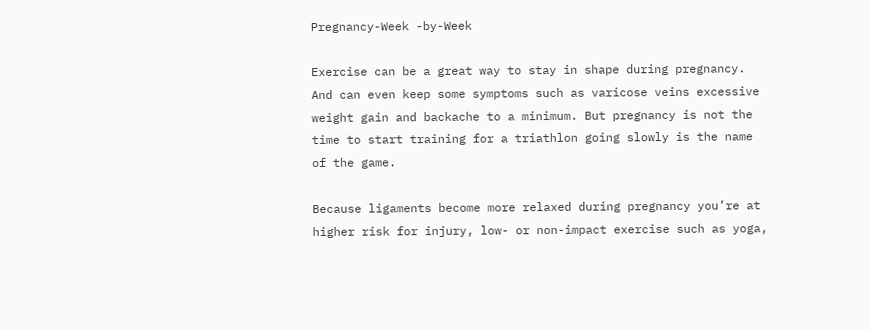Pregnancy-Week -by-Week

Exercise can be a great way to stay in shape during pregnancy. And can even keep some symptoms such as varicose veins excessive weight gain and backache to a minimum. But pregnancy is not the time to start training for a triathlon going slowly is the name of the game.

Because ligaments become more relaxed during pregnancy you’re at higher risk for injury, low- or non-impact exercise such as yoga,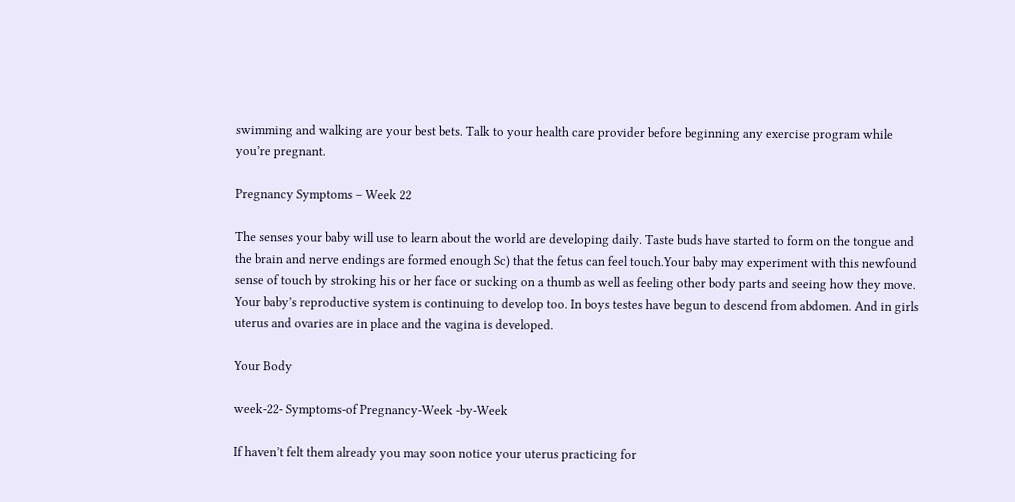swimming and walking are your best bets. Talk to your health care provider before beginning any exercise program while you’re pregnant.

Pregnancy Symptoms – Week 22

The senses your baby will use to learn about the world are developing daily. Taste buds have started to form on the tongue and the brain and nerve endings are formed enough Sc) that the fetus can feel touch.Your baby may experiment with this newfound sense of touch by stroking his or her face or sucking on a thumb as well as feeling other body parts and seeing how they move. Your baby’s reproductive system is continuing to develop too. In boys testes have begun to descend from abdomen. And in girls uterus and ovaries are in place and the vagina is developed.

Your Body

week-22- Symptoms-of Pregnancy-Week -by-Week

If haven’t felt them already you may soon notice your uterus practicing for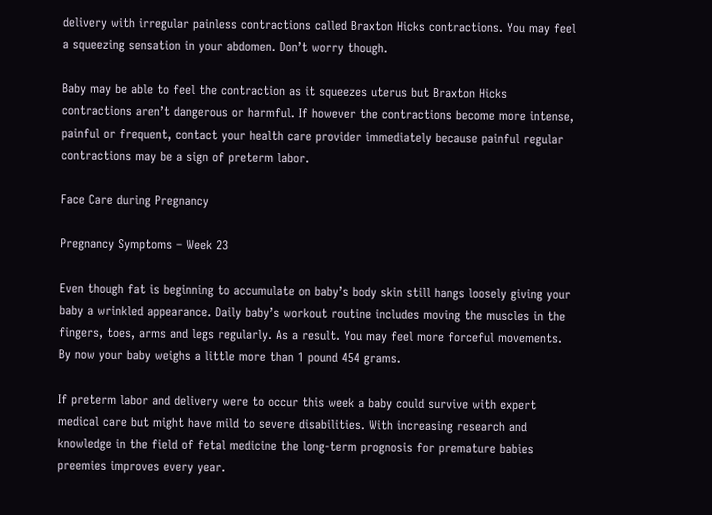delivery with irregular painless contractions called Braxton Hicks contractions. You may feel a squeezing sensation in your abdomen. Don’t worry though.

Baby may be able to feel the contraction as it squeezes uterus but Braxton Hicks contractions aren’t dangerous or harmful. If however the contractions become more intense, painful or frequent, contact your health care provider immediately because painful regular contractions may be a sign of preterm labor.

Face Care during Pregnancy

Pregnancy Symptoms – Week 23

Even though fat is beginning to accumulate on baby’s body skin still hangs loosely giving your baby a wrinkled appearance. Daily baby’s workout routine includes moving the muscles in the fingers, toes, arms and legs regularly. As a result. You may feel more forceful movements. By now your baby weighs a little more than 1 pound 454 grams.

If preterm labor and delivery were to occur this week a baby could survive with expert medical care but might have mild to severe disabilities. With increasing research and knowledge in the field of fetal medicine the long-term prognosis for premature babies preemies improves every year.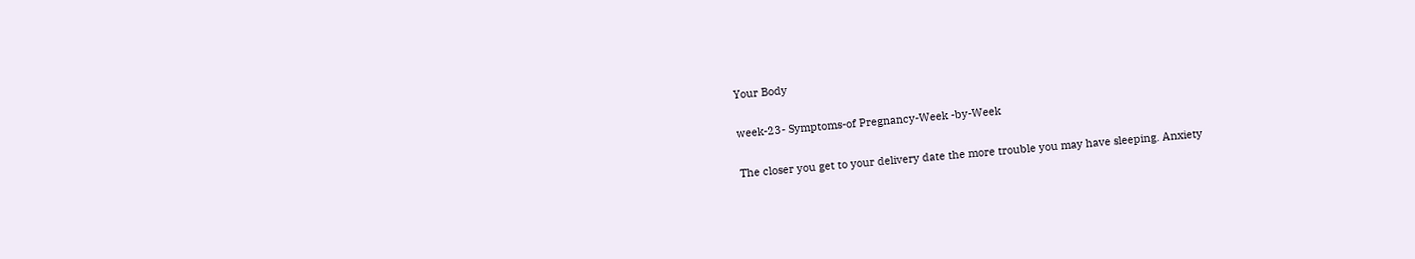Your Body

week-23- Symptoms-of Pregnancy-Week -by-Week

The closer you get to your delivery date the more trouble you may have sleeping. Anxiety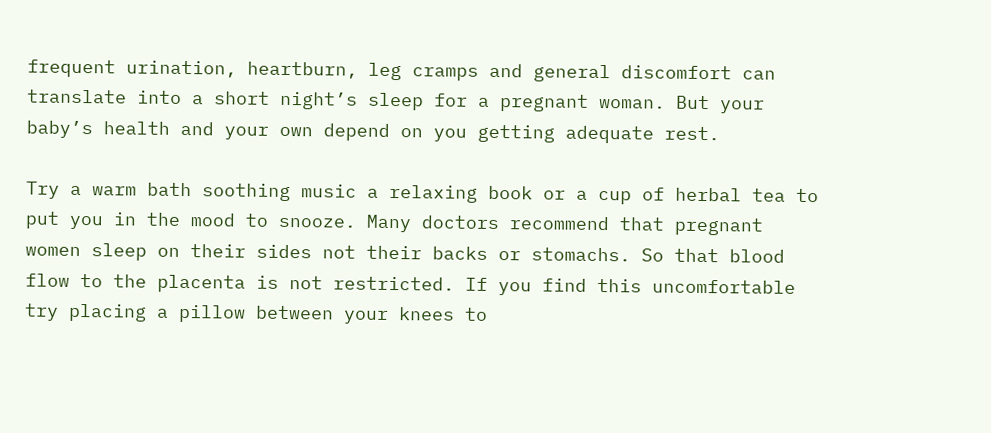frequent urination, heartburn, leg cramps and general discomfort can translate into a short night’s sleep for a pregnant woman. But your baby’s health and your own depend on you getting adequate rest.

Try a warm bath soothing music a relaxing book or a cup of herbal tea to put you in the mood to snooze. Many doctors recommend that pregnant women sleep on their sides not their backs or stomachs. So that blood flow to the placenta is not restricted. If you find this uncomfortable try placing a pillow between your knees to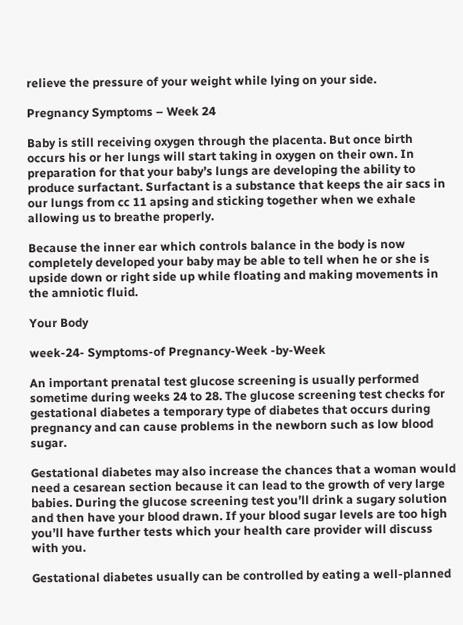relieve the pressure of your weight while lying on your side.

Pregnancy Symptoms – Week 24

Baby is still receiving oxygen through the placenta. But once birth occurs his or her lungs will start taking in oxygen on their own. In preparation for that your baby’s lungs are developing the ability to produce surfactant. Surfactant is a substance that keeps the air sacs in our lungs from cc 11 apsing and sticking together when we exhale allowing us to breathe properly.

Because the inner ear which controls balance in the body is now completely developed your baby may be able to tell when he or she is upside down or right side up while floating and making movements in the amniotic fluid.

Your Body

week-24- Symptoms-of Pregnancy-Week -by-Week

An important prenatal test glucose screening is usually performed sometime during weeks 24 to 28. The glucose screening test checks for gestational diabetes a temporary type of diabetes that occurs during pregnancy and can cause problems in the newborn such as low blood sugar.

Gestational diabetes may also increase the chances that a woman would need a cesarean section because it can lead to the growth of very large babies. During the glucose screening test you’ll drink a sugary solution and then have your blood drawn. If your blood sugar levels are too high you’ll have further tests which your health care provider will discuss with you.

Gestational diabetes usually can be controlled by eating a well-planned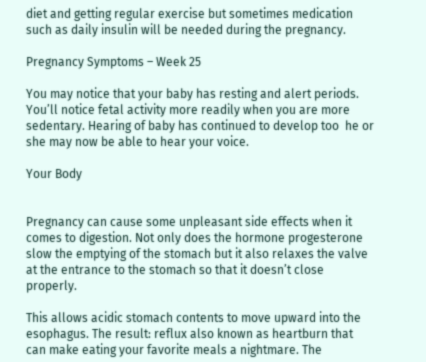diet and getting regular exercise but sometimes medication such as daily insulin will be needed during the pregnancy.

Pregnancy Symptoms – Week 25

You may notice that your baby has resting and alert periods. You’ll notice fetal activity more readily when you are more sedentary. Hearing of baby has continued to develop too  he or she may now be able to hear your voice.

Your Body


Pregnancy can cause some unpleasant side effects when it comes to digestion. Not only does the hormone progesterone slow the emptying of the stomach but it also relaxes the valve at the entrance to the stomach so that it doesn’t close properly.

This allows acidic stomach contents to move upward into the esophagus. The result: reflux also known as heartburn that can make eating your favorite meals a nightmare. The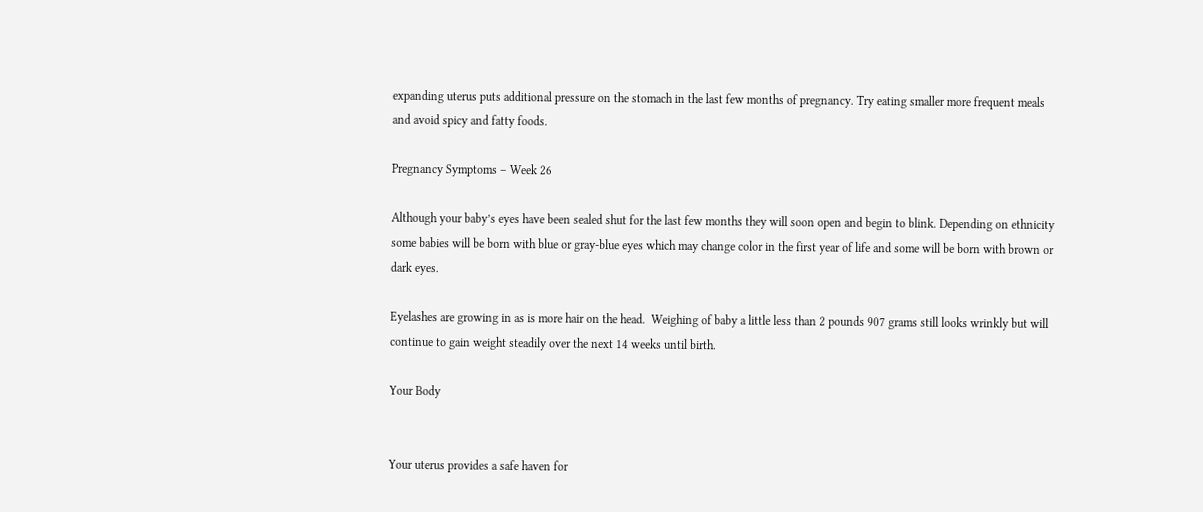expanding uterus puts additional pressure on the stomach in the last few months of pregnancy. Try eating smaller more frequent meals and avoid spicy and fatty foods.

Pregnancy Symptoms – Week 26

Although your baby’s eyes have been sealed shut for the last few months they will soon open and begin to blink. Depending on ethnicity some babies will be born with blue or gray-blue eyes which may change color in the first year of life and some will be born with brown or dark eyes.

Eyelashes are growing in as is more hair on the head.  Weighing of baby a little less than 2 pounds 907 grams still looks wrinkly but will continue to gain weight steadily over the next 14 weeks until birth.

Your Body


Your uterus provides a safe haven for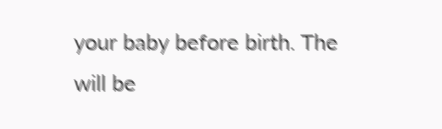your baby before birth. The will be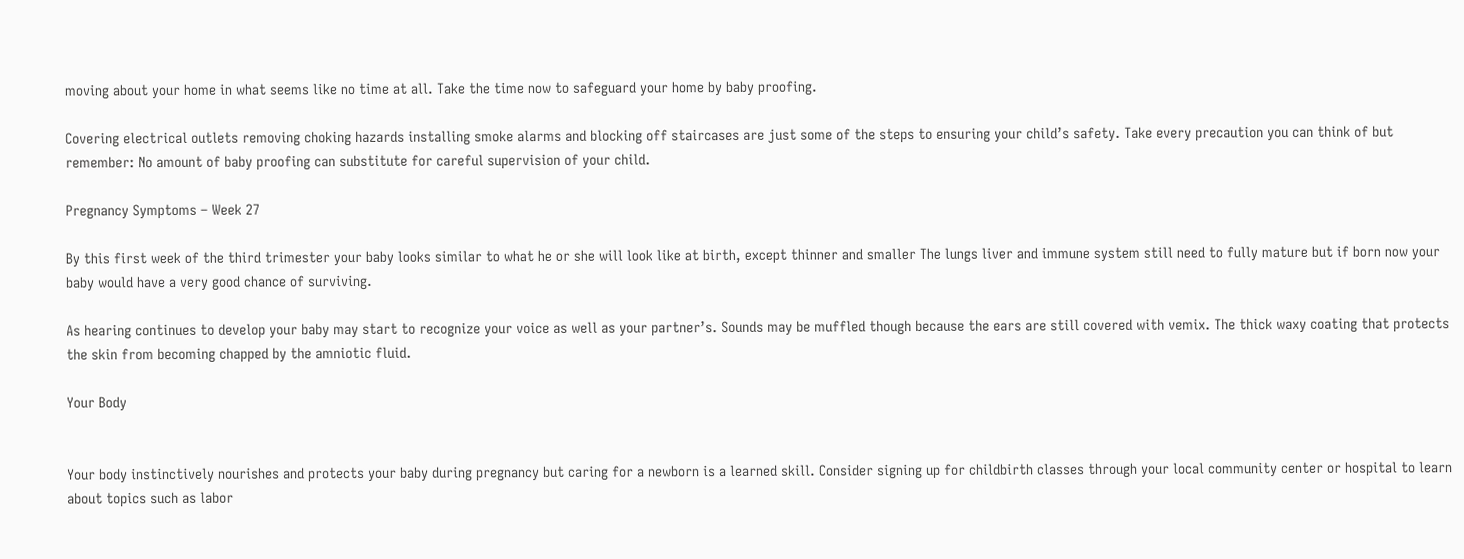moving about your home in what seems like no time at all. Take the time now to safeguard your home by baby proofing.

Covering electrical outlets removing choking hazards installing smoke alarms and blocking off staircases are just some of the steps to ensuring your child’s safety. Take every precaution you can think of but remember: No amount of baby proofing can substitute for careful supervision of your child.

Pregnancy Symptoms – Week 27

By this first week of the third trimester your baby looks similar to what he or she will look like at birth, except thinner and smaller The lungs liver and immune system still need to fully mature but if born now your baby would have a very good chance of surviving.

As hearing continues to develop your baby may start to recognize your voice as well as your partner’s. Sounds may be muffled though because the ears are still covered with vemix. The thick waxy coating that protects the skin from becoming chapped by the amniotic fluid.

Your Body


Your body instinctively nourishes and protects your baby during pregnancy but caring for a newborn is a learned skill. Consider signing up for childbirth classes through your local community center or hospital to learn about topics such as labor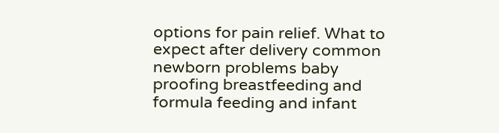options for pain relief. What to expect after delivery common newborn problems baby proofing breastfeeding and formula feeding and infant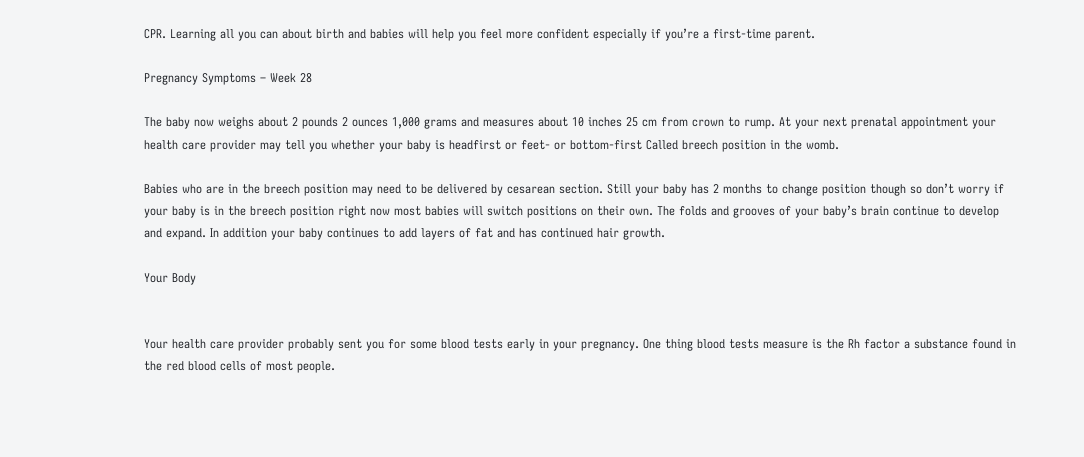CPR. Learning all you can about birth and babies will help you feel more confident especially if you’re a first-time parent.

Pregnancy Symptoms – Week 28

The baby now weighs about 2 pounds 2 ounces 1,000 grams and measures about 10 inches 25 cm from crown to rump. At your next prenatal appointment your health care provider may tell you whether your baby is headfirst or feet- or bottom-first Called breech position in the womb.

Babies who are in the breech position may need to be delivered by cesarean section. Still your baby has 2 months to change position though so don’t worry if your baby is in the breech position right now most babies will switch positions on their own. The folds and grooves of your baby’s brain continue to develop and expand. In addition your baby continues to add layers of fat and has continued hair growth.

Your Body


Your health care provider probably sent you for some blood tests early in your pregnancy. One thing blood tests measure is the Rh factor a substance found in the red blood cells of most people.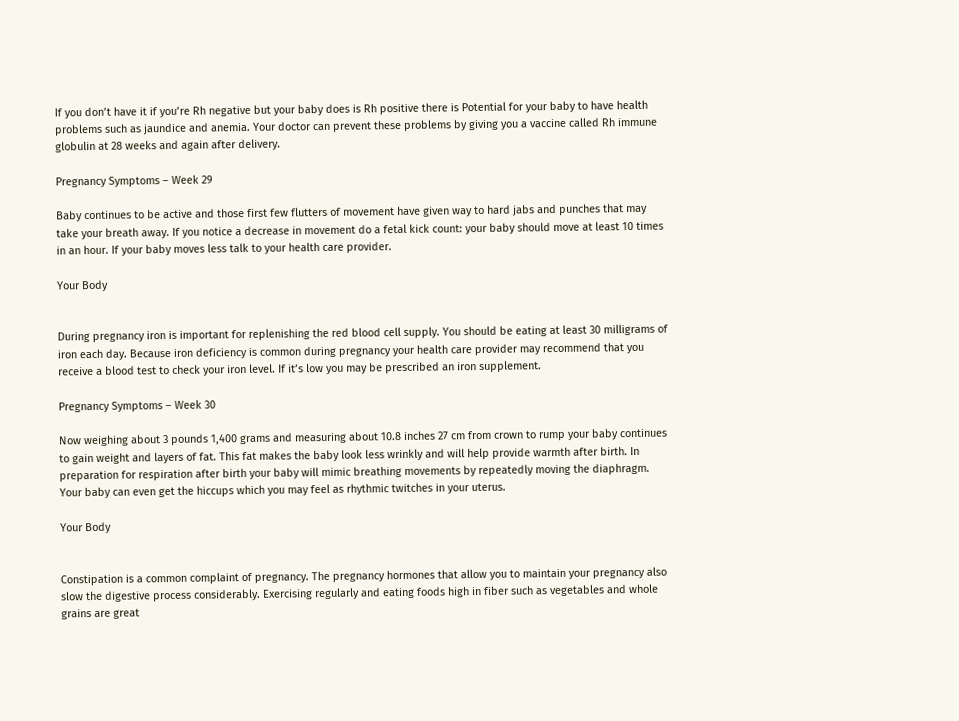If you don’t have it if you’re Rh negative but your baby does is Rh positive there is Potential for your baby to have health problems such as jaundice and anemia. Your doctor can prevent these problems by giving you a vaccine called Rh immune globulin at 28 weeks and again after delivery.

Pregnancy Symptoms – Week 29

Baby continues to be active and those first few flutters of movement have given way to hard jabs and punches that may take your breath away. If you notice a decrease in movement do a fetal kick count: your baby should move at least 10 times in an hour. If your baby moves less talk to your health care provider.

Your Body


During pregnancy iron is important for replenishing the red blood cell supply. You should be eating at least 30 milligrams of iron each day. Because iron deficiency is common during pregnancy your health care provider may recommend that you receive a blood test to check your iron level. If it’s low you may be prescribed an iron supplement.

Pregnancy Symptoms – Week 30

Now weighing about 3 pounds 1,400 grams and measuring about 10.8 inches 27 cm from crown to rump your baby continues to gain weight and layers of fat. This fat makes the baby look less wrinkly and will help provide warmth after birth. In preparation for respiration after birth your baby will mimic breathing movements by repeatedly moving the diaphragm. Your baby can even get the hiccups which you may feel as rhythmic twitches in your uterus.

Your Body


Constipation is a common complaint of pregnancy. The pregnancy hormones that allow you to maintain your pregnancy also slow the digestive process considerably. Exercising regularly and eating foods high in fiber such as vegetables and whole grains are great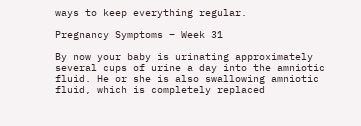ways to keep everything regular.

Pregnancy Symptoms – Week 31

By now your baby is urinating approximately several cups of urine a day into the amniotic fluid. He or she is also swallowing amniotic fluid, which is completely replaced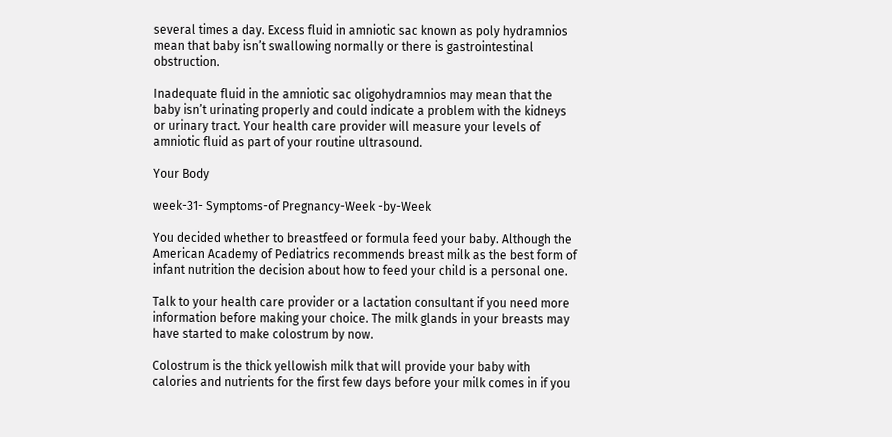several times a day. Excess fluid in amniotic sac known as poly hydramnios mean that baby isn’t swallowing normally or there is gastrointestinal obstruction.

Inadequate fluid in the amniotic sac oligohydramnios may mean that the baby isn’t urinating properly and could indicate a problem with the kidneys or urinary tract. Your health care provider will measure your levels of amniotic fluid as part of your routine ultrasound.

Your Body

week-31- Symptoms-of Pregnancy-Week -by-Week

You decided whether to breastfeed or formula feed your baby. Although the American Academy of Pediatrics recommends breast milk as the best form of infant nutrition the decision about how to feed your child is a personal one.

Talk to your health care provider or a lactation consultant if you need more information before making your choice. The milk glands in your breasts may have started to make colostrum by now.

Colostrum is the thick yellowish milk that will provide your baby with calories and nutrients for the first few days before your milk comes in if you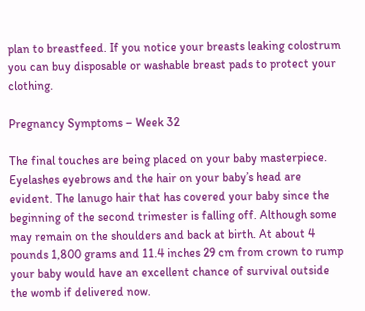plan to breastfeed. If you notice your breasts leaking colostrum you can buy disposable or washable breast pads to protect your clothing.

Pregnancy Symptoms – Week 32

The final touches are being placed on your baby masterpiece. Eyelashes eyebrows and the hair on your baby’s head are evident. The lanugo hair that has covered your baby since the beginning of the second trimester is falling off. Although some may remain on the shoulders and back at birth. At about 4 pounds 1,800 grams and 11.4 inches 29 cm from crown to rump your baby would have an excellent chance of survival outside the womb if delivered now.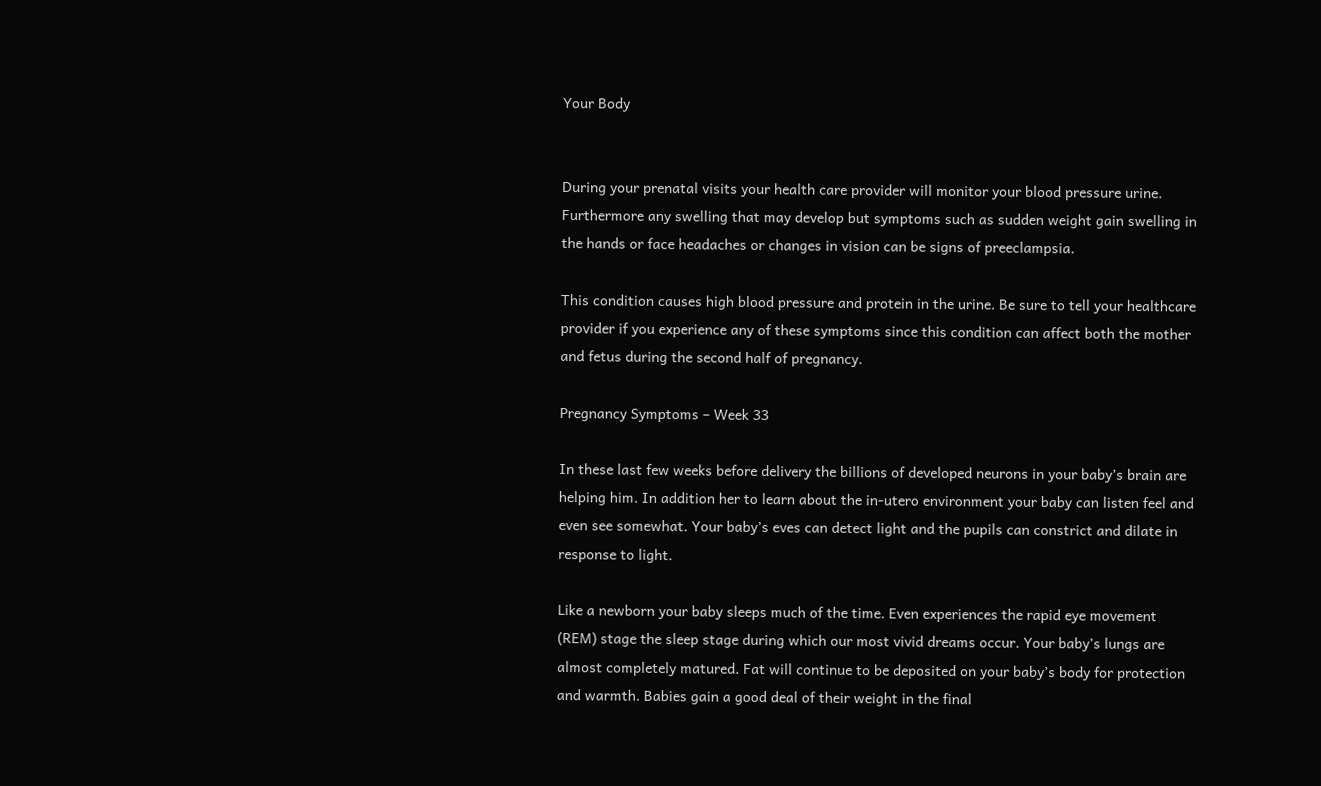Your Body


During your prenatal visits your health care provider will monitor your blood pressure urine. Furthermore any swelling that may develop but symptoms such as sudden weight gain swelling in the hands or face headaches or changes in vision can be signs of preeclampsia.

This condition causes high blood pressure and protein in the urine. Be sure to tell your healthcare provider if you experience any of these symptoms since this condition can affect both the mother and fetus during the second half of pregnancy.

Pregnancy Symptoms – Week 33

In these last few weeks before delivery the billions of developed neurons in your baby’s brain are helping him. In addition her to learn about the in-utero environment your baby can listen feel and even see somewhat. Your baby’s eves can detect light and the pupils can constrict and dilate in response to light.

Like a newborn your baby sleeps much of the time. Even experiences the rapid eye movement (REM) stage the sleep stage during which our most vivid dreams occur. Your baby’s lungs are almost completely matured. Fat will continue to be deposited on your baby’s body for protection and warmth. Babies gain a good deal of their weight in the final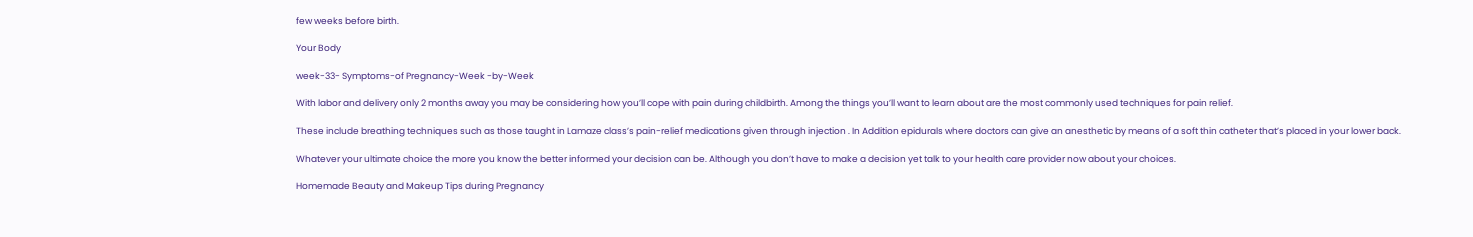few weeks before birth.

Your Body

week-33- Symptoms-of Pregnancy-Week -by-Week

With labor and delivery only 2 months away you may be considering how you’ll cope with pain during childbirth. Among the things you’ll want to learn about are the most commonly used techniques for pain relief.

These include breathing techniques such as those taught in Lamaze class’s pain-relief medications given through injection . In Addition epidurals where doctors can give an anesthetic by means of a soft thin catheter that’s placed in your lower back.

Whatever your ultimate choice the more you know the better informed your decision can be. Although you don’t have to make a decision yet talk to your health care provider now about your choices.

Homemade Beauty and Makeup Tips during Pregnancy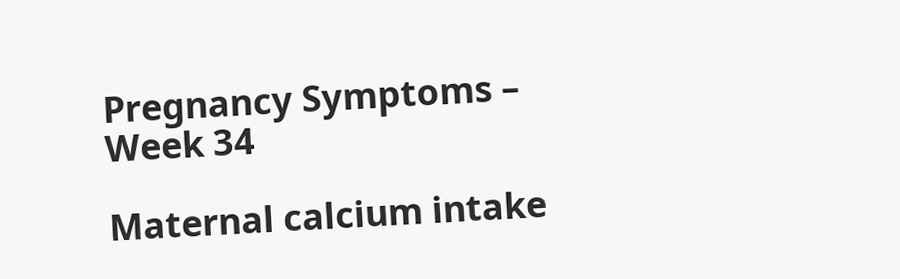Pregnancy Symptoms – Week 34

Maternal calcium intake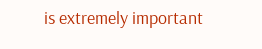is extremely important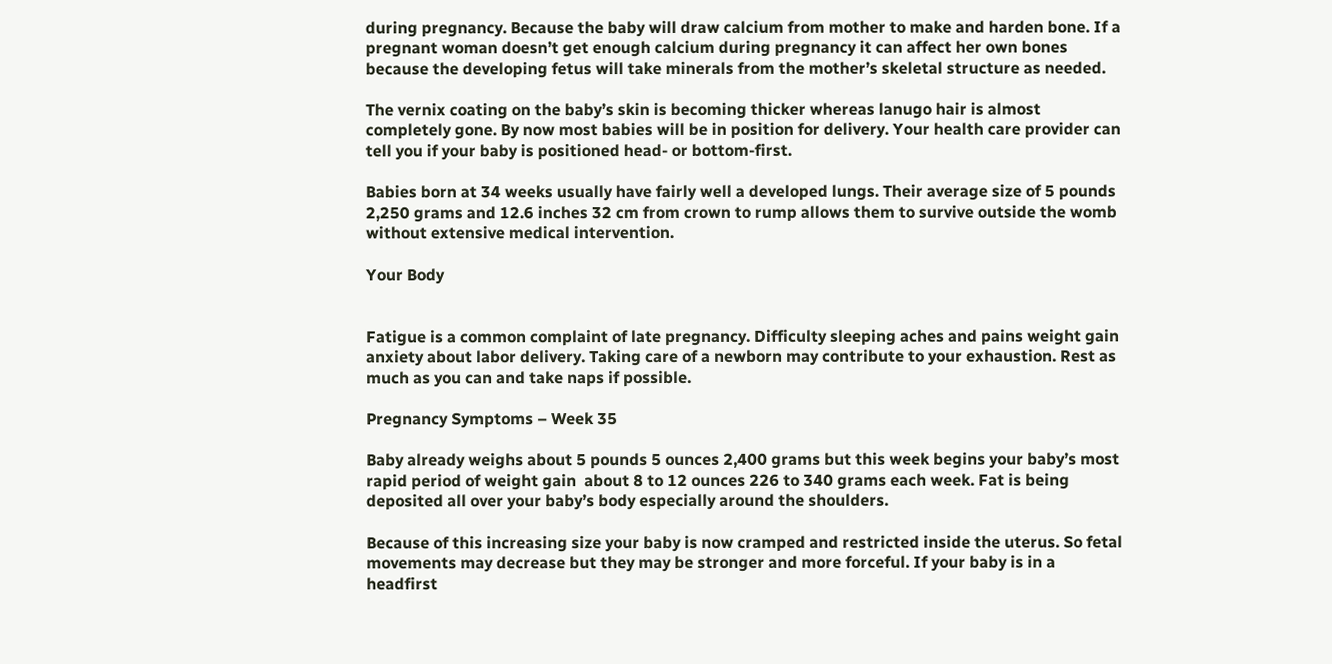during pregnancy. Because the baby will draw calcium from mother to make and harden bone. If a pregnant woman doesn’t get enough calcium during pregnancy it can affect her own bones because the developing fetus will take minerals from the mother’s skeletal structure as needed.

The vernix coating on the baby’s skin is becoming thicker whereas lanugo hair is almost completely gone. By now most babies will be in position for delivery. Your health care provider can tell you if your baby is positioned head- or bottom-first.

Babies born at 34 weeks usually have fairly well a developed lungs. Their average size of 5 pounds 2,250 grams and 12.6 inches 32 cm from crown to rump allows them to survive outside the womb without extensive medical intervention.

Your Body


Fatigue is a common complaint of late pregnancy. Difficulty sleeping aches and pains weight gain anxiety about labor delivery. Taking care of a newborn may contribute to your exhaustion. Rest as much as you can and take naps if possible.

Pregnancy Symptoms – Week 35

Baby already weighs about 5 pounds 5 ounces 2,400 grams but this week begins your baby’s most rapid period of weight gain  about 8 to 12 ounces 226 to 340 grams each week. Fat is being deposited all over your baby’s body especially around the shoulders.

Because of this increasing size your baby is now cramped and restricted inside the uterus. So fetal movements may decrease but they may be stronger and more forceful. If your baby is in a headfirst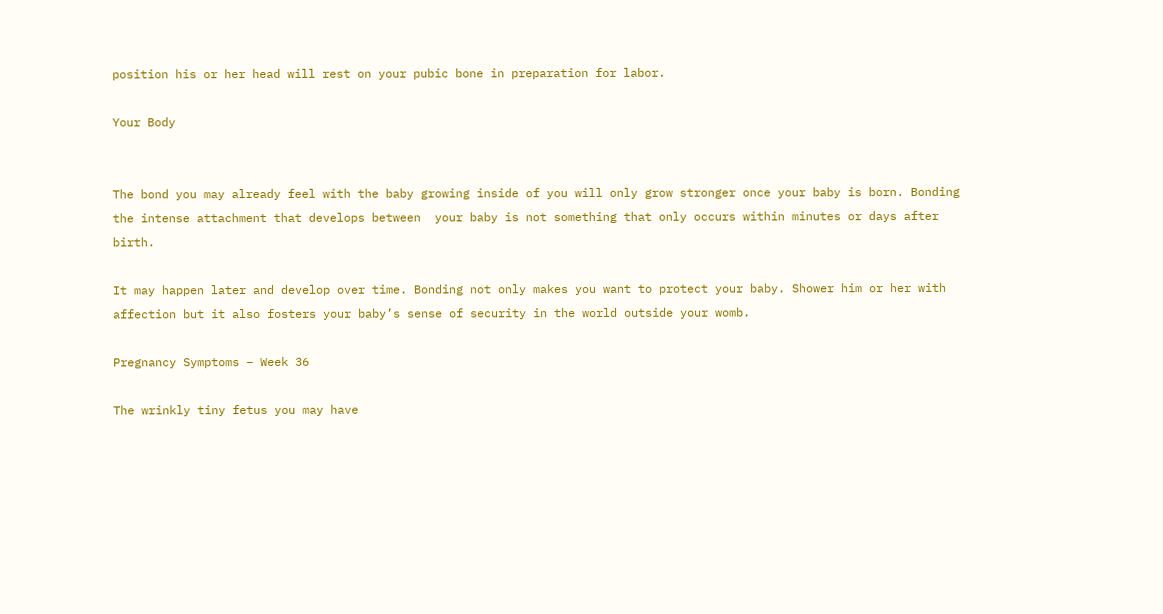position his or her head will rest on your pubic bone in preparation for labor.

Your Body


The bond you may already feel with the baby growing inside of you will only grow stronger once your baby is born. Bonding the intense attachment that develops between  your baby is not something that only occurs within minutes or days after birth.

It may happen later and develop over time. Bonding not only makes you want to protect your baby. Shower him or her with affection but it also fosters your baby’s sense of security in the world outside your womb.

Pregnancy Symptoms – Week 36

The wrinkly tiny fetus you may have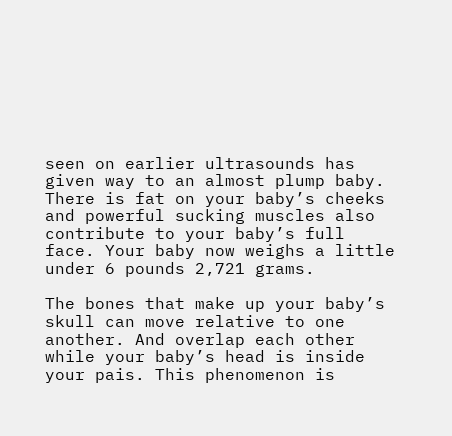seen on earlier ultrasounds has given way to an almost plump baby. There is fat on your baby’s cheeks and powerful sucking muscles also contribute to your baby’s full face. Your baby now weighs a little under 6 pounds 2,721 grams.

The bones that make up your baby’s skull can move relative to one another. And overlap each other while your baby’s head is inside your pais. This phenomenon is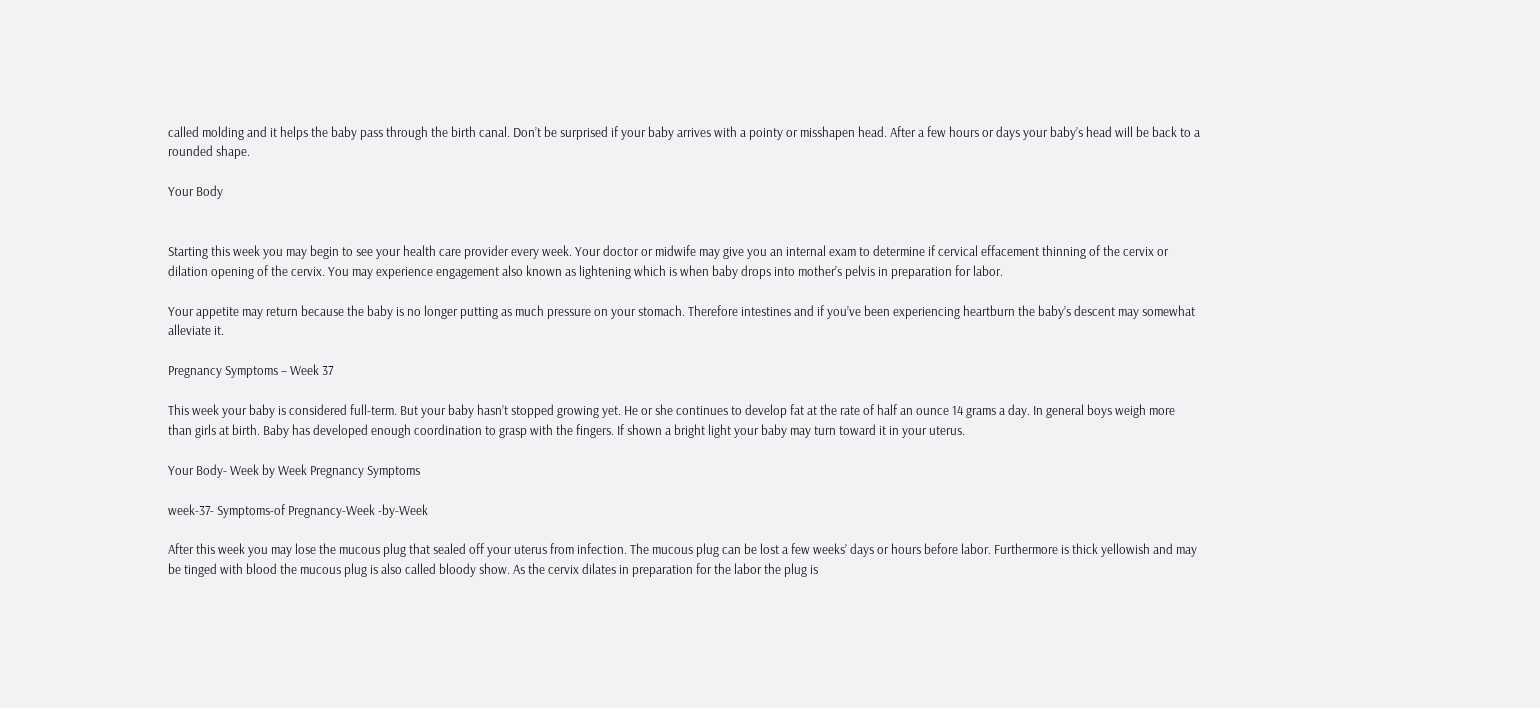called molding and it helps the baby pass through the birth canal. Don’t be surprised if your baby arrives with a pointy or misshapen head. After a few hours or days your baby’s head will be back to a rounded shape.

Your Body


Starting this week you may begin to see your health care provider every week. Your doctor or midwife may give you an internal exam to determine if cervical effacement thinning of the cervix or dilation opening of the cervix. You may experience engagement also known as lightening which is when baby drops into mother’s pelvis in preparation for labor.

Your appetite may return because the baby is no longer putting as much pressure on your stomach. Therefore intestines and if you’ve been experiencing heartburn the baby’s descent may somewhat alleviate it.

Pregnancy Symptoms – Week 37

This week your baby is considered full-term. But your baby hasn’t stopped growing yet. He or she continues to develop fat at the rate of half an ounce 14 grams a day. In general boys weigh more than girls at birth. Baby has developed enough coordination to grasp with the fingers. If shown a bright light your baby may turn toward it in your uterus.

Your Body- Week by Week Pregnancy Symptoms

week-37- Symptoms-of Pregnancy-Week -by-Week

After this week you may lose the mucous plug that sealed off your uterus from infection. The mucous plug can be lost a few weeks’ days or hours before labor. Furthermore is thick yellowish and may be tinged with blood the mucous plug is also called bloody show. As the cervix dilates in preparation for the labor the plug is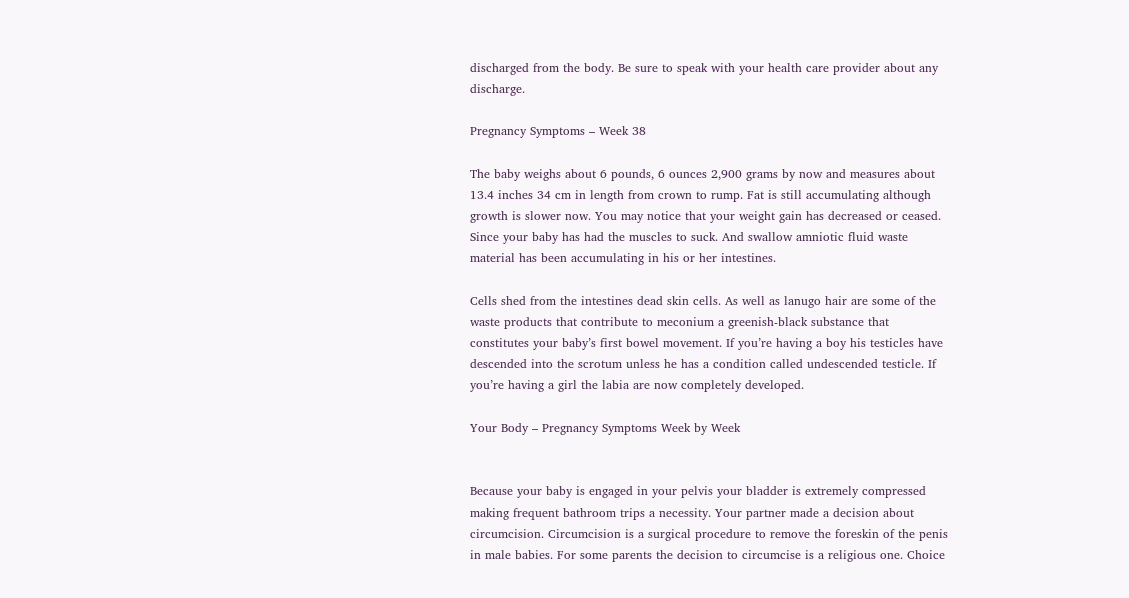discharged from the body. Be sure to speak with your health care provider about any discharge.

Pregnancy Symptoms – Week 38

The baby weighs about 6 pounds, 6 ounces 2,900 grams by now and measures about 13.4 inches 34 cm in length from crown to rump. Fat is still accumulating although growth is slower now. You may notice that your weight gain has decreased or ceased. Since your baby has had the muscles to suck. And swallow amniotic fluid waste material has been accumulating in his or her intestines.

Cells shed from the intestines dead skin cells. As well as lanugo hair are some of the waste products that contribute to meconium a greenish-black substance that constitutes your baby’s first bowel movement. If you’re having a boy his testicles have descended into the scrotum unless he has a condition called undescended testicle. If you’re having a girl the labia are now completely developed.

Your Body – Pregnancy Symptoms Week by Week


Because your baby is engaged in your pelvis your bladder is extremely compressed making frequent bathroom trips a necessity. Your partner made a decision about circumcision. Circumcision is a surgical procedure to remove the foreskin of the penis in male babies. For some parents the decision to circumcise is a religious one. Choice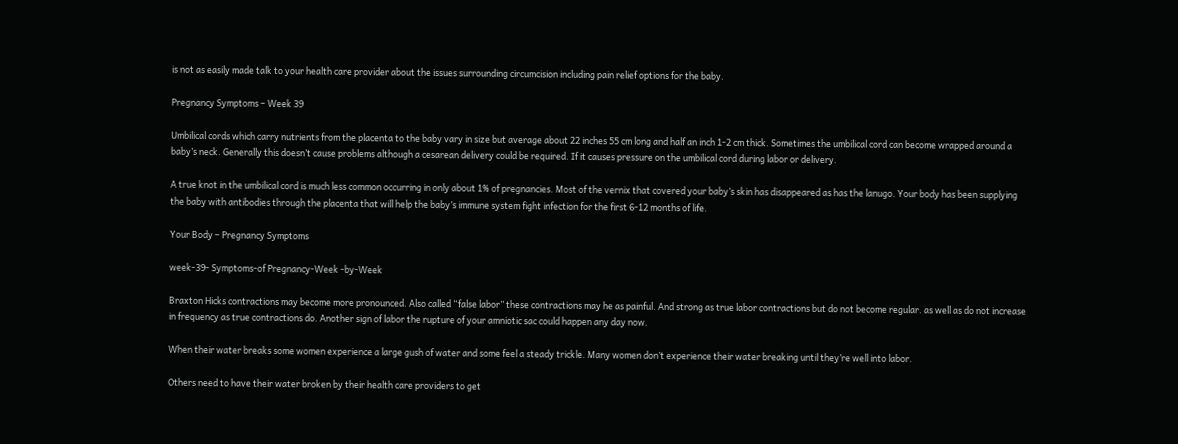is not as easily made talk to your health care provider about the issues surrounding circumcision including pain relief options for the baby.

Pregnancy Symptoms – Week 39

Umbilical cords which carry nutrients from the placenta to the baby vary in size but average about 22 inches 55 cm long and half an inch 1-2 cm thick. Sometimes the umbilical cord can become wrapped around a baby’s neck. Generally this doesn’t cause problems although a cesarean delivery could be required. If it causes pressure on the umbilical cord during labor or delivery.

A true knot in the umbilical cord is much less common occurring in only about 1% of pregnancies. Most of the vernix that covered your baby’s skin has disappeared as has the lanugo. Your body has been supplying the baby with antibodies through the placenta that will help the baby’s immune system fight infection for the first 6-12 months of life.

Your Body – Pregnancy Symptoms

week-39- Symptoms-of Pregnancy-Week -by-Week

Braxton Hicks contractions may become more pronounced. Also called “false labor” these contractions may he as painful. And strong as true labor contractions but do not become regular. as well as do not increase in frequency as true contractions do. Another sign of labor the rupture of your amniotic sac could happen any day now.

When their water breaks some women experience a large gush of water and some feel a steady trickle. Many women don’t experience their water breaking until they’re well into labor.

Others need to have their water broken by their health care providers to get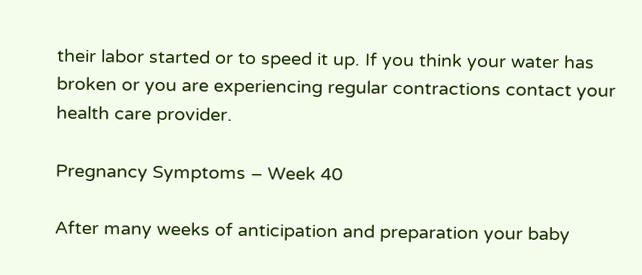their labor started or to speed it up. If you think your water has broken or you are experiencing regular contractions contact your health care provider.

Pregnancy Symptoms – Week 40

After many weeks of anticipation and preparation your baby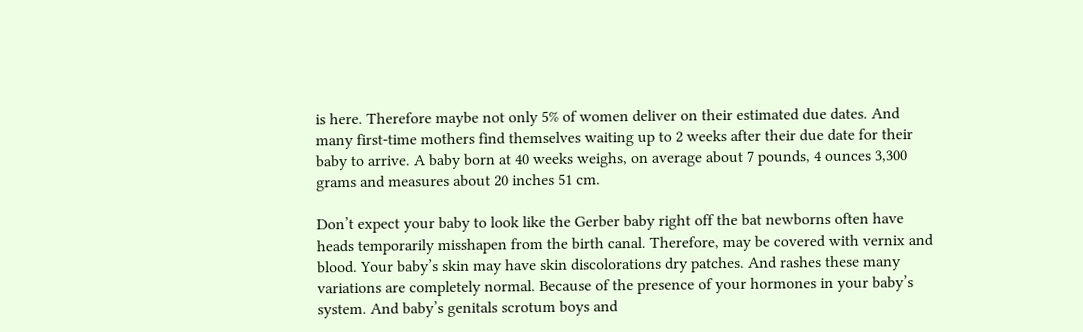is here. Therefore maybe not only 5% of women deliver on their estimated due dates. And many first-time mothers find themselves waiting up to 2 weeks after their due date for their baby to arrive. A baby born at 40 weeks weighs, on average about 7 pounds, 4 ounces 3,300 grams and measures about 20 inches 51 cm.

Don’t expect your baby to look like the Gerber baby right off the bat newborns often have heads temporarily misshapen from the birth canal. Therefore, may be covered with vernix and blood. Your baby’s skin may have skin discolorations dry patches. And rashes these many variations are completely normal. Because of the presence of your hormones in your baby’s system. And baby’s genitals scrotum boys and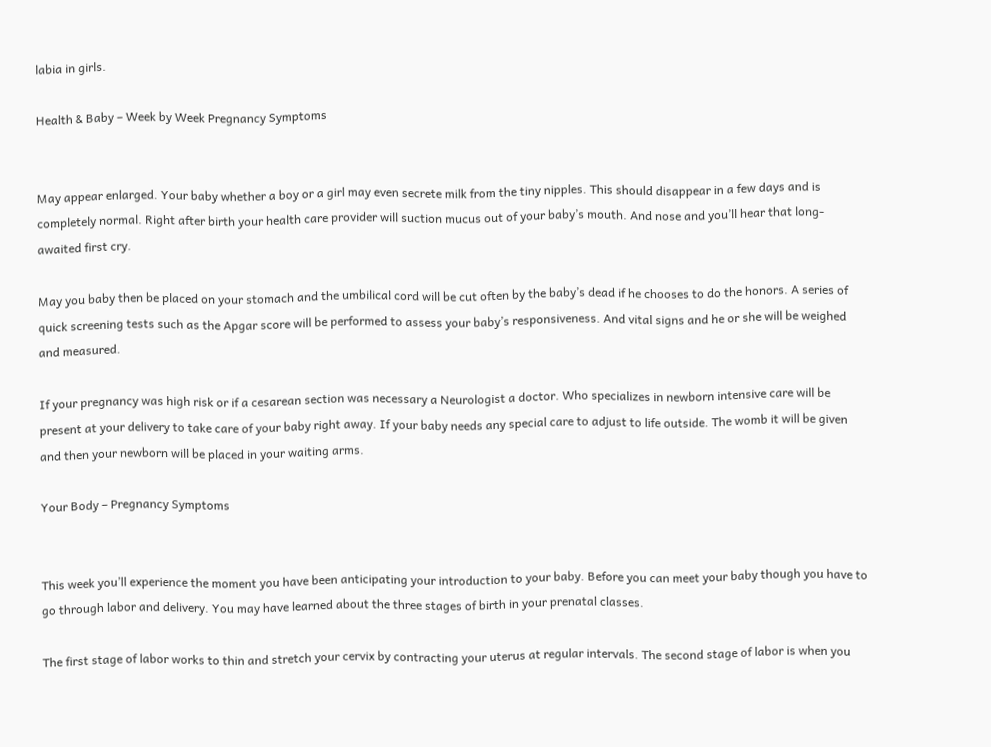labia in girls.

Health & Baby – Week by Week Pregnancy Symptoms


May appear enlarged. Your baby whether a boy or a girl may even secrete milk from the tiny nipples. This should disappear in a few days and is completely normal. Right after birth your health care provider will suction mucus out of your baby’s mouth. And nose and you’ll hear that long-awaited first cry.

May you baby then be placed on your stomach and the umbilical cord will be cut often by the baby’s dead if he chooses to do the honors. A series of quick screening tests such as the Apgar score will be performed to assess your baby’s responsiveness. And vital signs and he or she will be weighed and measured.

If your pregnancy was high risk or if a cesarean section was necessary a Neurologist a doctor. Who specializes in newborn intensive care will be present at your delivery to take care of your baby right away. If your baby needs any special care to adjust to life outside. The womb it will be given and then your newborn will be placed in your waiting arms.

Your Body – Pregnancy Symptoms


This week you’ll experience the moment you have been anticipating your introduction to your baby. Before you can meet your baby though you have to go through labor and delivery. You may have learned about the three stages of birth in your prenatal classes.

The first stage of labor works to thin and stretch your cervix by contracting your uterus at regular intervals. The second stage of labor is when you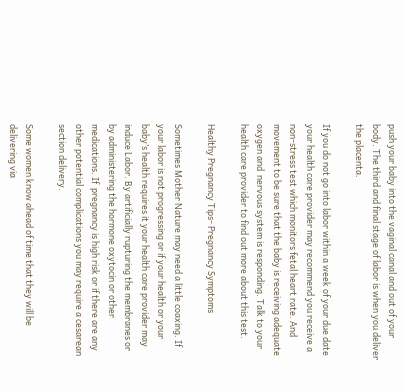push your baby into the vaginal canal and out of your body. The third and final stage of labor is when you deliver the placenta.

If you do not go into labor within a week of your due date your health care provider may recommend you receive a non-stress test which monitors fetal heart rate. And movement to be sure that the baby is receiving adequate oxygen and  nervous system is responding. Talk to your health care provider to find out more about this test.

Healthy Pregnancy Tips- Pregnancy Symptoms

Sometimes Mother Nature may need a little coaxing. If your labor is not progressing or if your health or your baby’s health requires it your health care provider may induce Labor. By artificially rupturing the membranes or by administering the hormone oxytocin or other medications. If  pregnancy is high risk or if there are any other potential complications you may require a cesarean section delivery.

Some women know ahead of time that they will be delivering via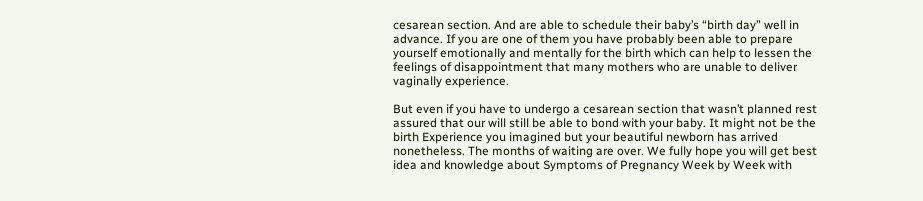cesarean section. And are able to schedule their baby’s “birth day” well in advance. If you are one of them you have probably been able to prepare yourself emotionally and mentally for the birth which can help to lessen the feelings of disappointment that many mothers who are unable to deliver vaginally experience.

But even if you have to undergo a cesarean section that wasn’t planned rest assured that our will still be able to bond with your baby. It might not be the birth Experience you imagined but your beautiful newborn has arrived nonetheless. The months of waiting are over. We fully hope you will get best idea and knowledge about Symptoms of Pregnancy Week by Week with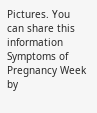Pictures. You can share this information Symptoms of Pregnancy Week by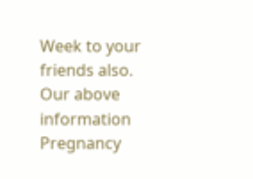Week to your friends also. Our above information Pregnancy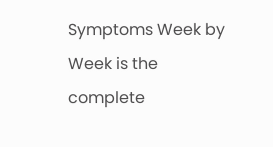Symptoms Week by Week is the complete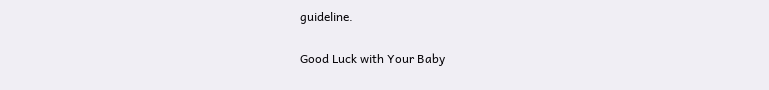guideline.

Good Luck with Your Baby